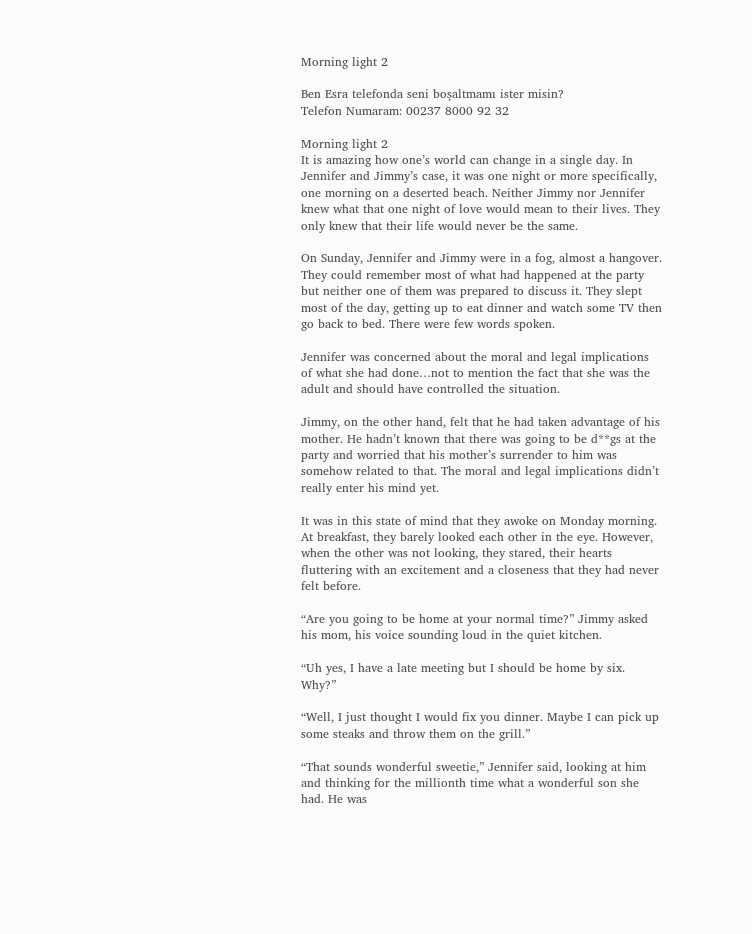Morning light 2

Ben Esra telefonda seni boşaltmamı ister misin?
Telefon Numaram: 00237 8000 92 32

Morning light 2
It is amazing how one’s world can change in a single day. In Jennifer and Jimmy’s case, it was one night or more specifically, one morning on a deserted beach. Neither Jimmy nor Jennifer knew what that one night of love would mean to their lives. They only knew that their life would never be the same.

On Sunday, Jennifer and Jimmy were in a fog, almost a hangover. They could remember most of what had happened at the party but neither one of them was prepared to discuss it. They slept most of the day, getting up to eat dinner and watch some TV then go back to bed. There were few words spoken.

Jennifer was concerned about the moral and legal implications of what she had done…not to mention the fact that she was the adult and should have controlled the situation.

Jimmy, on the other hand, felt that he had taken advantage of his mother. He hadn’t known that there was going to be d**gs at the party and worried that his mother’s surrender to him was somehow related to that. The moral and legal implications didn’t really enter his mind yet.

It was in this state of mind that they awoke on Monday morning. At breakfast, they barely looked each other in the eye. However, when the other was not looking, they stared, their hearts fluttering with an excitement and a closeness that they had never felt before.

“Are you going to be home at your normal time?” Jimmy asked his mom, his voice sounding loud in the quiet kitchen.

“Uh yes, I have a late meeting but I should be home by six. Why?”

“Well, I just thought I would fix you dinner. Maybe I can pick up some steaks and throw them on the grill.”

“That sounds wonderful sweetie,” Jennifer said, looking at him and thinking for the millionth time what a wonderful son she had. He was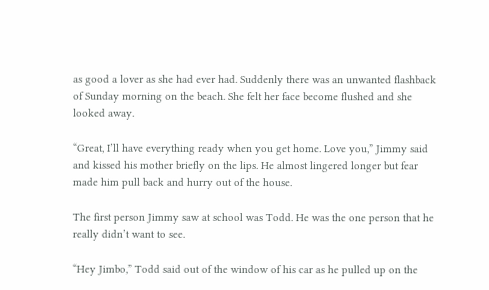as good a lover as she had ever had. Suddenly there was an unwanted flashback of Sunday morning on the beach. She felt her face become flushed and she looked away.

“Great, I’ll have everything ready when you get home. Love you,” Jimmy said and kissed his mother briefly on the lips. He almost lingered longer but fear made him pull back and hurry out of the house.

The first person Jimmy saw at school was Todd. He was the one person that he really didn’t want to see.

“Hey Jimbo,” Todd said out of the window of his car as he pulled up on the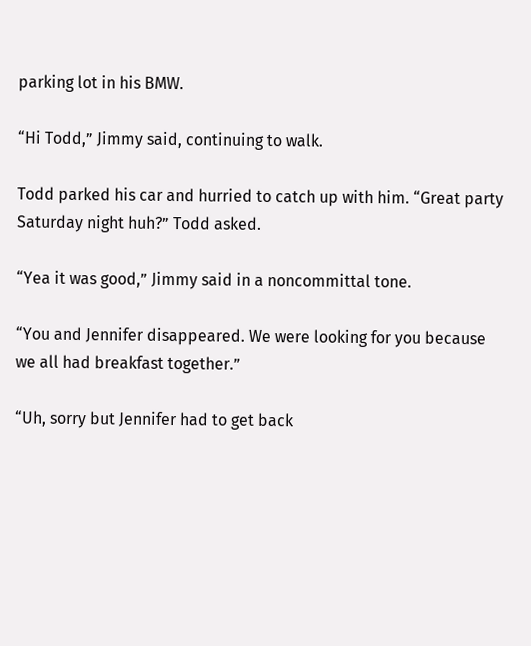parking lot in his BMW.

“Hi Todd,” Jimmy said, continuing to walk.

Todd parked his car and hurried to catch up with him. “Great party Saturday night huh?” Todd asked.

“Yea it was good,” Jimmy said in a noncommittal tone.

“You and Jennifer disappeared. We were looking for you because we all had breakfast together.”

“Uh, sorry but Jennifer had to get back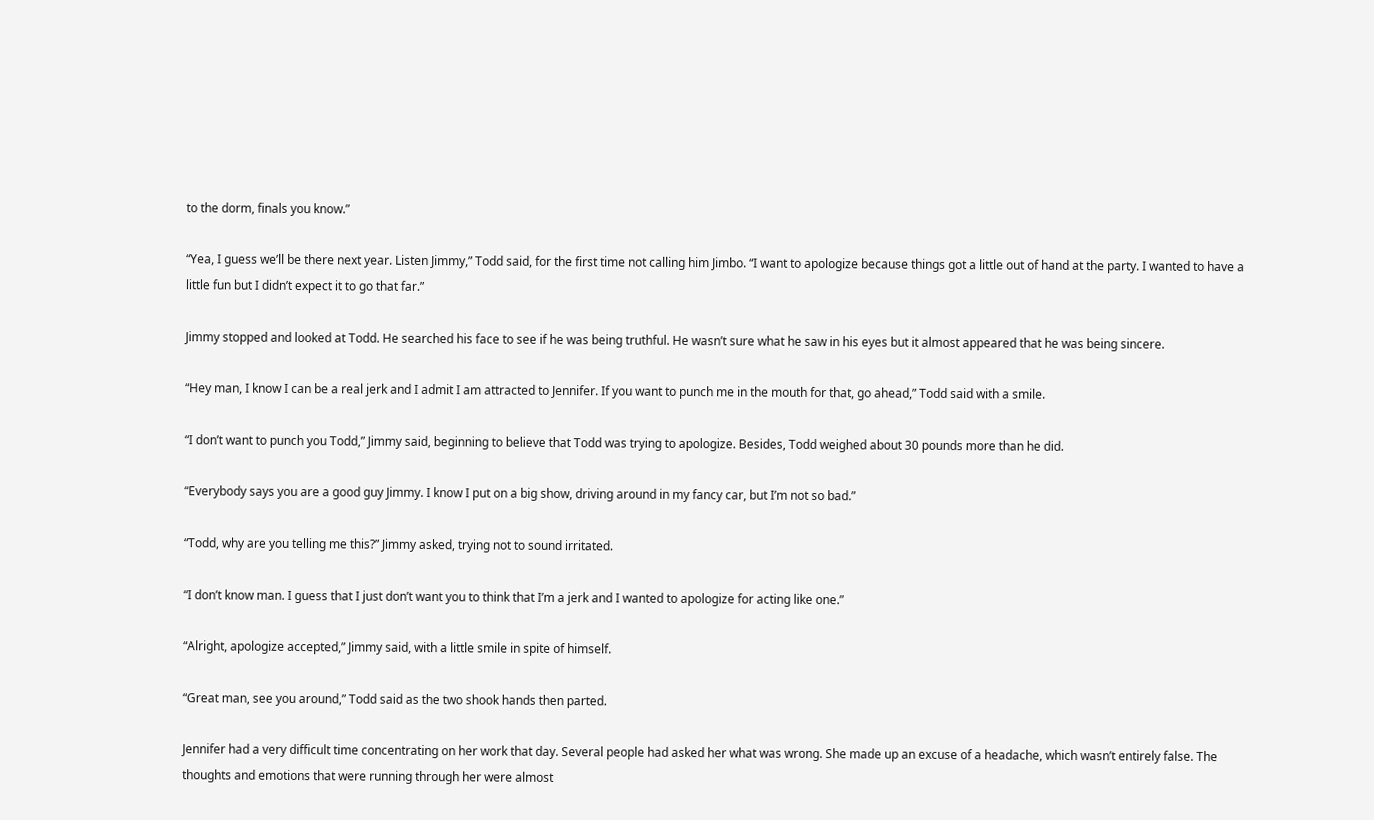to the dorm, finals you know.”

“Yea, I guess we’ll be there next year. Listen Jimmy,” Todd said, for the first time not calling him Jimbo. “I want to apologize because things got a little out of hand at the party. I wanted to have a little fun but I didn’t expect it to go that far.”

Jimmy stopped and looked at Todd. He searched his face to see if he was being truthful. He wasn’t sure what he saw in his eyes but it almost appeared that he was being sincere.

“Hey man, I know I can be a real jerk and I admit I am attracted to Jennifer. If you want to punch me in the mouth for that, go ahead,” Todd said with a smile.

“I don’t want to punch you Todd,” Jimmy said, beginning to believe that Todd was trying to apologize. Besides, Todd weighed about 30 pounds more than he did.

“Everybody says you are a good guy Jimmy. I know I put on a big show, driving around in my fancy car, but I’m not so bad.”

“Todd, why are you telling me this?” Jimmy asked, trying not to sound irritated.

“I don’t know man. I guess that I just don’t want you to think that I’m a jerk and I wanted to apologize for acting like one.”

“Alright, apologize accepted,” Jimmy said, with a little smile in spite of himself.

“Great man, see you around,” Todd said as the two shook hands then parted.

Jennifer had a very difficult time concentrating on her work that day. Several people had asked her what was wrong. She made up an excuse of a headache, which wasn’t entirely false. The thoughts and emotions that were running through her were almost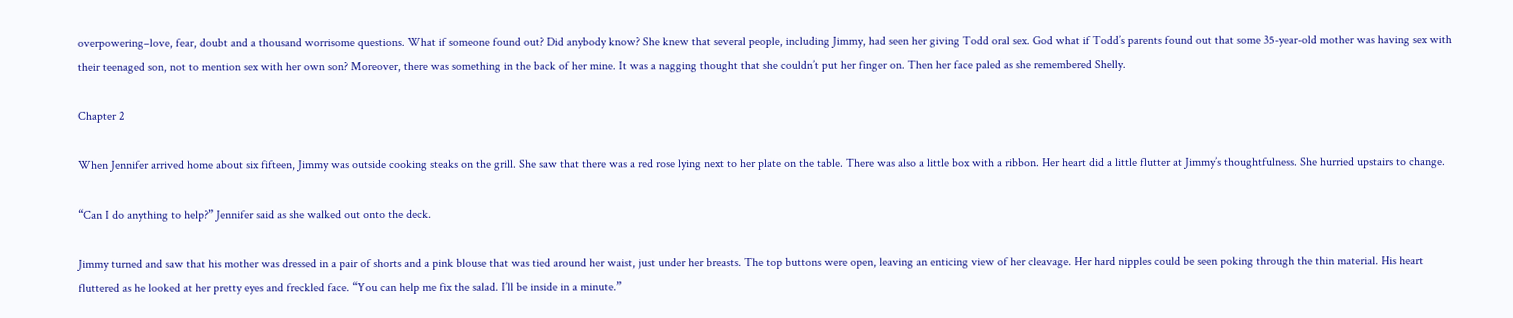overpowering–love, fear, doubt and a thousand worrisome questions. What if someone found out? Did anybody know? She knew that several people, including Jimmy, had seen her giving Todd oral sex. God what if Todd’s parents found out that some 35-year-old mother was having sex with their teenaged son, not to mention sex with her own son? Moreover, there was something in the back of her mine. It was a nagging thought that she couldn’t put her finger on. Then her face paled as she remembered Shelly.

Chapter 2

When Jennifer arrived home about six fifteen, Jimmy was outside cooking steaks on the grill. She saw that there was a red rose lying next to her plate on the table. There was also a little box with a ribbon. Her heart did a little flutter at Jimmy’s thoughtfulness. She hurried upstairs to change.

“Can I do anything to help?” Jennifer said as she walked out onto the deck.

Jimmy turned and saw that his mother was dressed in a pair of shorts and a pink blouse that was tied around her waist, just under her breasts. The top buttons were open, leaving an enticing view of her cleavage. Her hard nipples could be seen poking through the thin material. His heart fluttered as he looked at her pretty eyes and freckled face. “You can help me fix the salad. I’ll be inside in a minute.”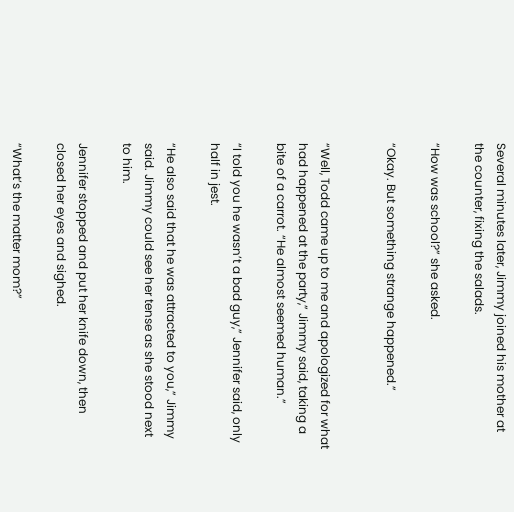Several minutes later, Jimmy joined his mother at the counter, fixing the salads.

“How was school?” she asked.

“Okay. But something strange happened.”


“Well, Todd came up to me and apologized for what had happened at the party,” Jimmy said, taking a bite of a carrot. “He almost seemed human.”

“I told you he wasn’t a bad guy,” Jennifer said, only half in jest.

“He also said that he was attracted to you,” Jimmy said. Jimmy could see her tense as she stood next to him.

Jennifer stopped and put her knife down, then closed her eyes and sighed.

“What’s the matter mom?”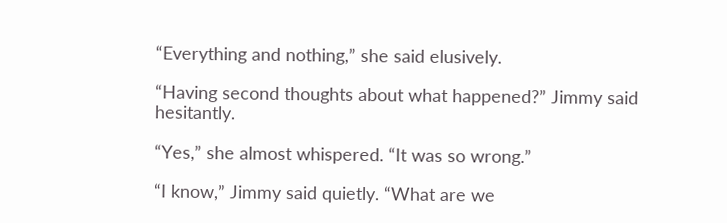“Everything and nothing,” she said elusively.

“Having second thoughts about what happened?” Jimmy said hesitantly.

“Yes,” she almost whispered. “It was so wrong.”

“I know,” Jimmy said quietly. “What are we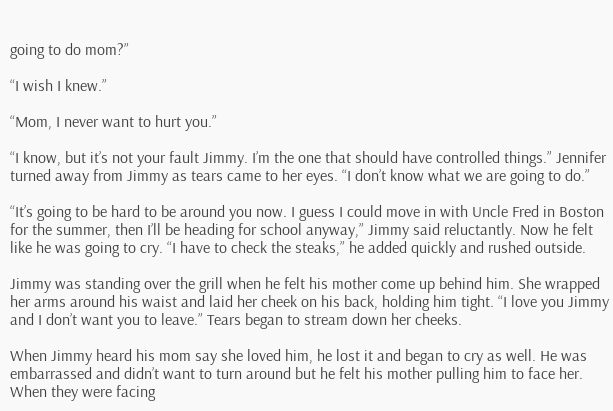going to do mom?”

“I wish I knew.”

“Mom, I never want to hurt you.”

“I know, but it’s not your fault Jimmy. I’m the one that should have controlled things.” Jennifer turned away from Jimmy as tears came to her eyes. “I don’t know what we are going to do.”

“It’s going to be hard to be around you now. I guess I could move in with Uncle Fred in Boston for the summer, then I’ll be heading for school anyway,” Jimmy said reluctantly. Now he felt like he was going to cry. “I have to check the steaks,” he added quickly and rushed outside.

Jimmy was standing over the grill when he felt his mother come up behind him. She wrapped her arms around his waist and laid her cheek on his back, holding him tight. “I love you Jimmy and I don’t want you to leave.” Tears began to stream down her cheeks.

When Jimmy heard his mom say she loved him, he lost it and began to cry as well. He was embarrassed and didn’t want to turn around but he felt his mother pulling him to face her. When they were facing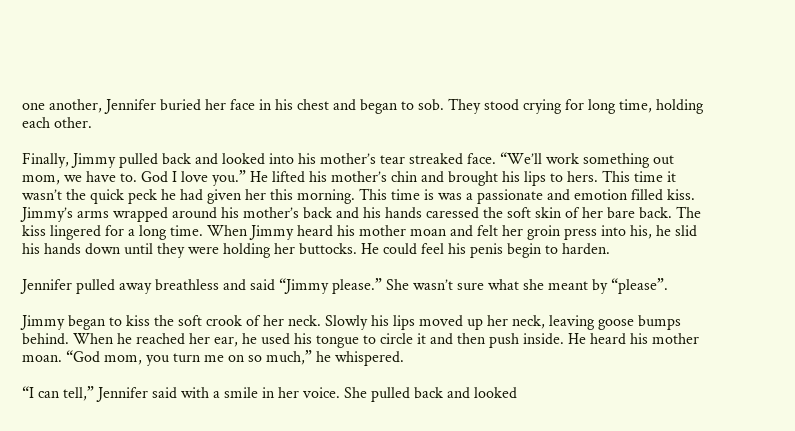one another, Jennifer buried her face in his chest and began to sob. They stood crying for long time, holding each other.

Finally, Jimmy pulled back and looked into his mother’s tear streaked face. “We’ll work something out mom, we have to. God I love you.” He lifted his mother’s chin and brought his lips to hers. This time it wasn’t the quick peck he had given her this morning. This time is was a passionate and emotion filled kiss. Jimmy’s arms wrapped around his mother’s back and his hands caressed the soft skin of her bare back. The kiss lingered for a long time. When Jimmy heard his mother moan and felt her groin press into his, he slid his hands down until they were holding her buttocks. He could feel his penis begin to harden.

Jennifer pulled away breathless and said “Jimmy please.” She wasn’t sure what she meant by “please”.

Jimmy began to kiss the soft crook of her neck. Slowly his lips moved up her neck, leaving goose bumps behind. When he reached her ear, he used his tongue to circle it and then push inside. He heard his mother moan. “God mom, you turn me on so much,” he whispered.

“I can tell,” Jennifer said with a smile in her voice. She pulled back and looked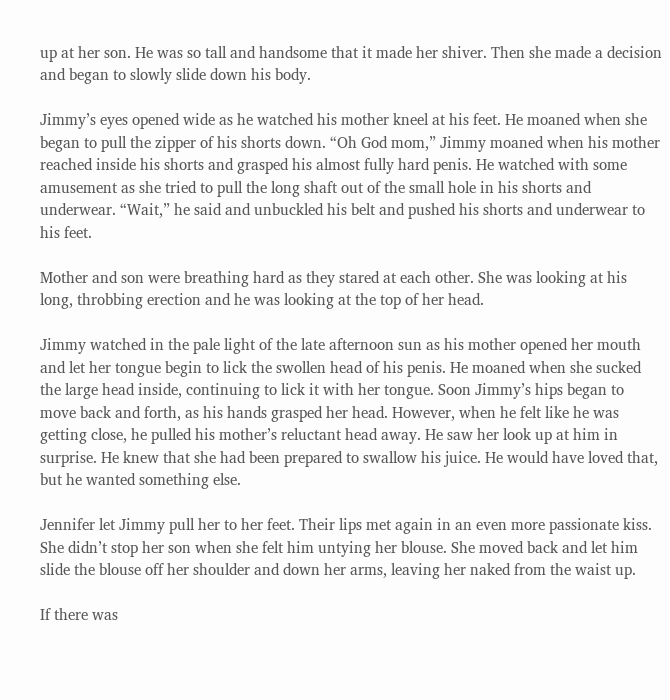up at her son. He was so tall and handsome that it made her shiver. Then she made a decision and began to slowly slide down his body.

Jimmy’s eyes opened wide as he watched his mother kneel at his feet. He moaned when she began to pull the zipper of his shorts down. “Oh God mom,” Jimmy moaned when his mother reached inside his shorts and grasped his almost fully hard penis. He watched with some amusement as she tried to pull the long shaft out of the small hole in his shorts and underwear. “Wait,” he said and unbuckled his belt and pushed his shorts and underwear to his feet.

Mother and son were breathing hard as they stared at each other. She was looking at his long, throbbing erection and he was looking at the top of her head.

Jimmy watched in the pale light of the late afternoon sun as his mother opened her mouth and let her tongue begin to lick the swollen head of his penis. He moaned when she sucked the large head inside, continuing to lick it with her tongue. Soon Jimmy’s hips began to move back and forth, as his hands grasped her head. However, when he felt like he was getting close, he pulled his mother’s reluctant head away. He saw her look up at him in surprise. He knew that she had been prepared to swallow his juice. He would have loved that, but he wanted something else.

Jennifer let Jimmy pull her to her feet. Their lips met again in an even more passionate kiss. She didn’t stop her son when she felt him untying her blouse. She moved back and let him slide the blouse off her shoulder and down her arms, leaving her naked from the waist up.

If there was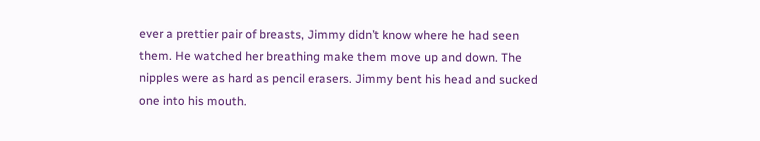ever a prettier pair of breasts, Jimmy didn’t know where he had seen them. He watched her breathing make them move up and down. The nipples were as hard as pencil erasers. Jimmy bent his head and sucked one into his mouth.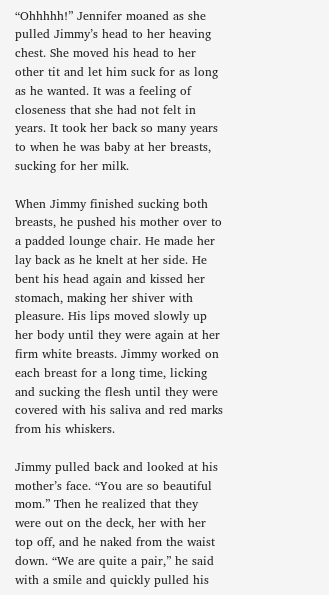“Ohhhhh!” Jennifer moaned as she pulled Jimmy’s head to her heaving chest. She moved his head to her other tit and let him suck for as long as he wanted. It was a feeling of closeness that she had not felt in years. It took her back so many years to when he was baby at her breasts, sucking for her milk.

When Jimmy finished sucking both breasts, he pushed his mother over to a padded lounge chair. He made her lay back as he knelt at her side. He bent his head again and kissed her stomach, making her shiver with pleasure. His lips moved slowly up her body until they were again at her firm white breasts. Jimmy worked on each breast for a long time, licking and sucking the flesh until they were covered with his saliva and red marks from his whiskers.

Jimmy pulled back and looked at his mother’s face. “You are so beautiful mom.” Then he realized that they were out on the deck, her with her top off, and he naked from the waist down. “We are quite a pair,” he said with a smile and quickly pulled his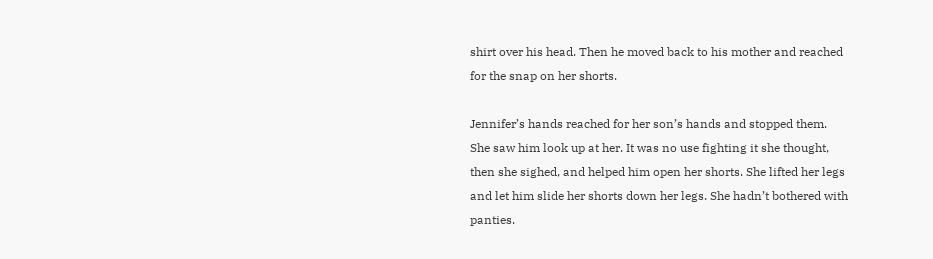shirt over his head. Then he moved back to his mother and reached for the snap on her shorts.

Jennifer’s hands reached for her son’s hands and stopped them. She saw him look up at her. It was no use fighting it she thought, then she sighed, and helped him open her shorts. She lifted her legs and let him slide her shorts down her legs. She hadn’t bothered with panties.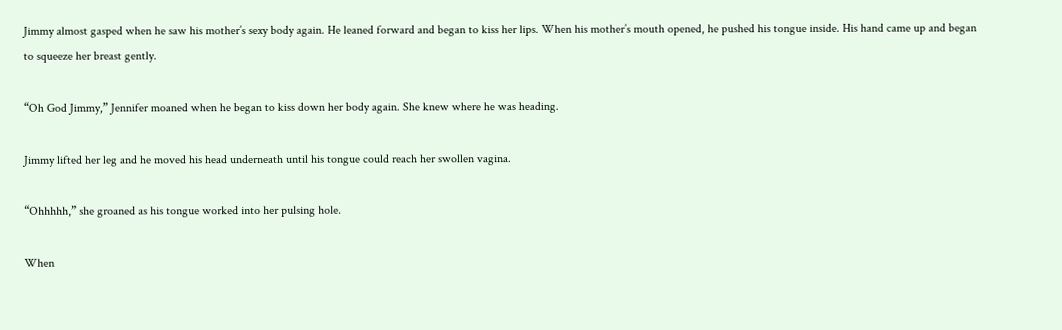Jimmy almost gasped when he saw his mother’s sexy body again. He leaned forward and began to kiss her lips. When his mother’s mouth opened, he pushed his tongue inside. His hand came up and began to squeeze her breast gently.

“Oh God Jimmy,” Jennifer moaned when he began to kiss down her body again. She knew where he was heading.

Jimmy lifted her leg and he moved his head underneath until his tongue could reach her swollen vagina.

“Ohhhhh,” she groaned as his tongue worked into her pulsing hole.

When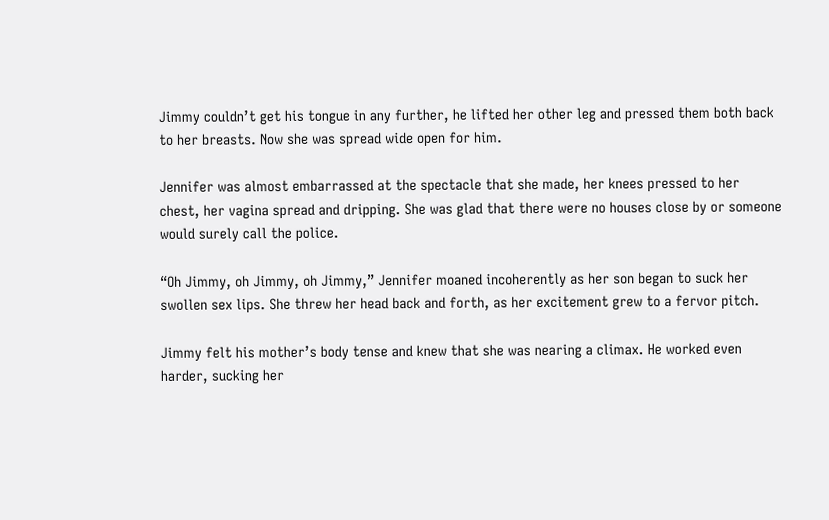Jimmy couldn’t get his tongue in any further, he lifted her other leg and pressed them both back to her breasts. Now she was spread wide open for him.

Jennifer was almost embarrassed at the spectacle that she made, her knees pressed to her chest, her vagina spread and dripping. She was glad that there were no houses close by or someone would surely call the police.

“Oh Jimmy, oh Jimmy, oh Jimmy,” Jennifer moaned incoherently as her son began to suck her swollen sex lips. She threw her head back and forth, as her excitement grew to a fervor pitch.

Jimmy felt his mother’s body tense and knew that she was nearing a climax. He worked even harder, sucking her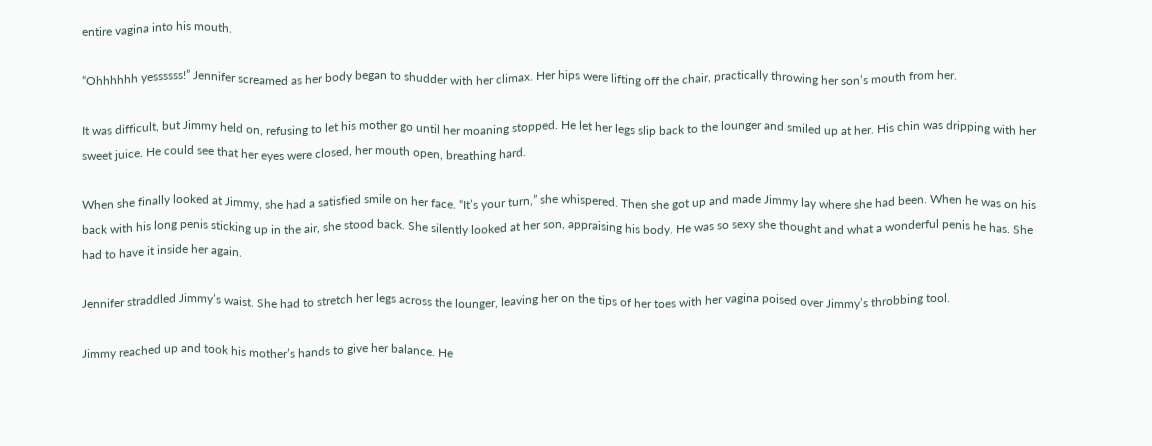entire vagina into his mouth.

“Ohhhhhh yessssss!” Jennifer screamed as her body began to shudder with her climax. Her hips were lifting off the chair, practically throwing her son’s mouth from her.

It was difficult, but Jimmy held on, refusing to let his mother go until her moaning stopped. He let her legs slip back to the lounger and smiled up at her. His chin was dripping with her sweet juice. He could see that her eyes were closed, her mouth open, breathing hard.

When she finally looked at Jimmy, she had a satisfied smile on her face. “It’s your turn,” she whispered. Then she got up and made Jimmy lay where she had been. When he was on his back with his long penis sticking up in the air, she stood back. She silently looked at her son, appraising his body. He was so sexy she thought and what a wonderful penis he has. She had to have it inside her again.

Jennifer straddled Jimmy’s waist. She had to stretch her legs across the lounger, leaving her on the tips of her toes with her vagina poised over Jimmy’s throbbing tool.

Jimmy reached up and took his mother’s hands to give her balance. He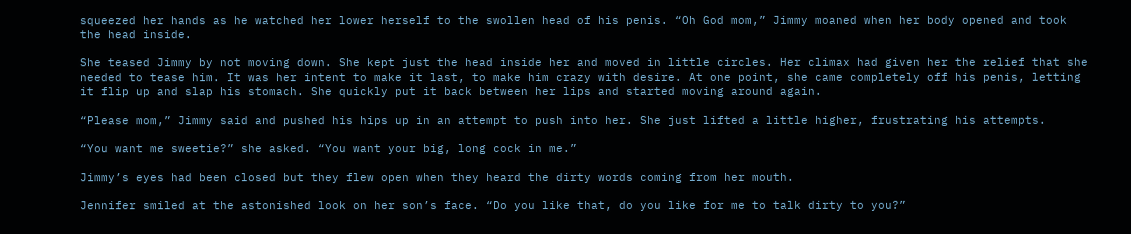squeezed her hands as he watched her lower herself to the swollen head of his penis. “Oh God mom,” Jimmy moaned when her body opened and took the head inside.

She teased Jimmy by not moving down. She kept just the head inside her and moved in little circles. Her climax had given her the relief that she needed to tease him. It was her intent to make it last, to make him crazy with desire. At one point, she came completely off his penis, letting it flip up and slap his stomach. She quickly put it back between her lips and started moving around again.

“Please mom,” Jimmy said and pushed his hips up in an attempt to push into her. She just lifted a little higher, frustrating his attempts.

“You want me sweetie?” she asked. “You want your big, long cock in me.”

Jimmy’s eyes had been closed but they flew open when they heard the dirty words coming from her mouth.

Jennifer smiled at the astonished look on her son’s face. “Do you like that, do you like for me to talk dirty to you?”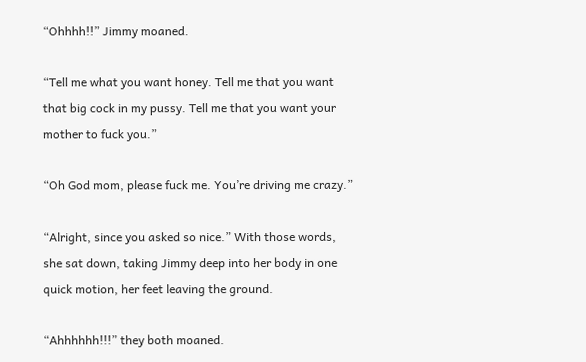“Ohhhh!!” Jimmy moaned.

“Tell me what you want honey. Tell me that you want that big cock in my pussy. Tell me that you want your mother to fuck you.”

“Oh God mom, please fuck me. You’re driving me crazy.”

“Alright, since you asked so nice.” With those words, she sat down, taking Jimmy deep into her body in one quick motion, her feet leaving the ground.

“Ahhhhhh!!!” they both moaned.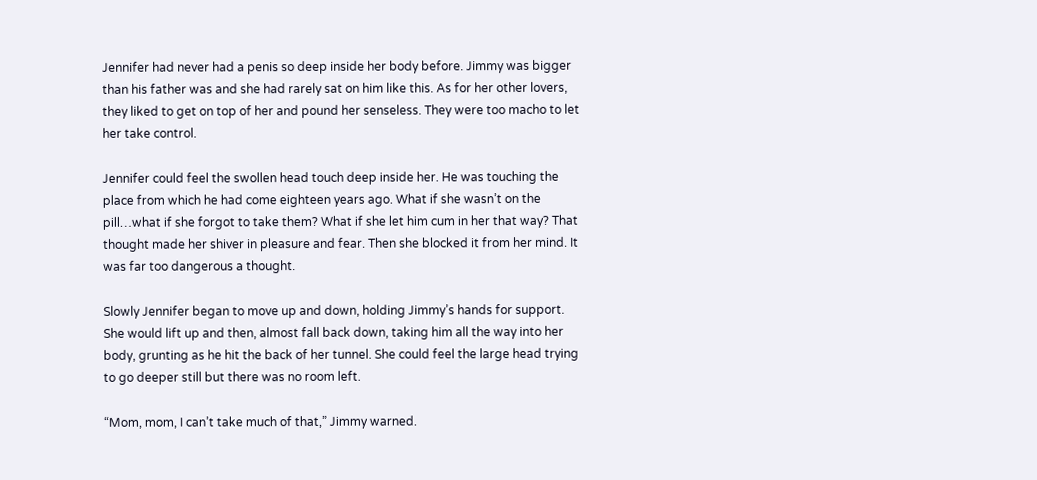Jennifer had never had a penis so deep inside her body before. Jimmy was bigger than his father was and she had rarely sat on him like this. As for her other lovers, they liked to get on top of her and pound her senseless. They were too macho to let her take control.

Jennifer could feel the swollen head touch deep inside her. He was touching the place from which he had come eighteen years ago. What if she wasn’t on the pill…what if she forgot to take them? What if she let him cum in her that way? That thought made her shiver in pleasure and fear. Then she blocked it from her mind. It was far too dangerous a thought.

Slowly Jennifer began to move up and down, holding Jimmy’s hands for support. She would lift up and then, almost fall back down, taking him all the way into her body, grunting as he hit the back of her tunnel. She could feel the large head trying to go deeper still but there was no room left.

“Mom, mom, I can’t take much of that,” Jimmy warned.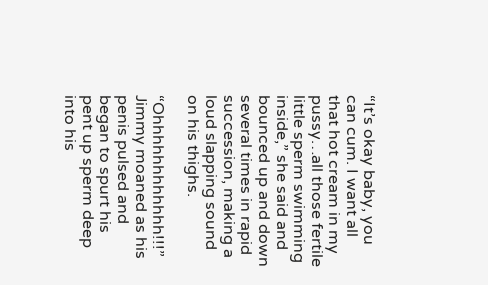“It’s okay baby, you can cum. I want all that hot cream in my pussy…all those fertile little sperm swimming inside,” she said and bounced up and down several times in rapid succession, making a loud slapping sound on his thighs.

“Ohhhhhhhhhhhh!!!” Jimmy moaned as his penis pulsed and began to spurt his pent up sperm deep into his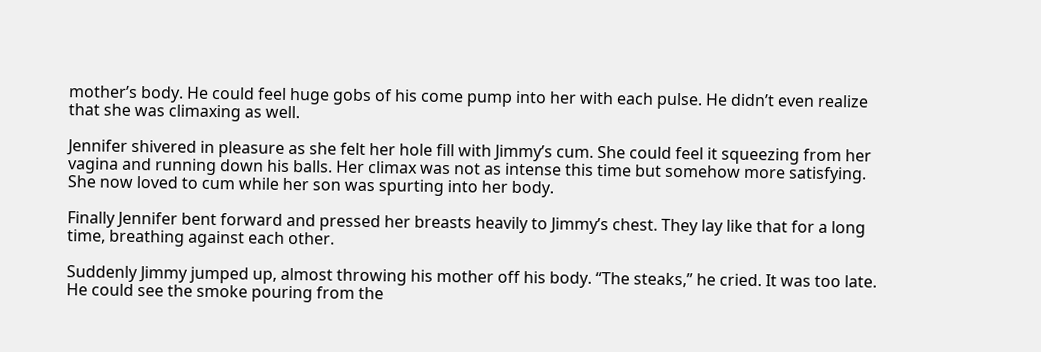mother’s body. He could feel huge gobs of his come pump into her with each pulse. He didn’t even realize that she was climaxing as well.

Jennifer shivered in pleasure as she felt her hole fill with Jimmy’s cum. She could feel it squeezing from her vagina and running down his balls. Her climax was not as intense this time but somehow more satisfying. She now loved to cum while her son was spurting into her body.

Finally Jennifer bent forward and pressed her breasts heavily to Jimmy’s chest. They lay like that for a long time, breathing against each other.

Suddenly Jimmy jumped up, almost throwing his mother off his body. “The steaks,” he cried. It was too late. He could see the smoke pouring from the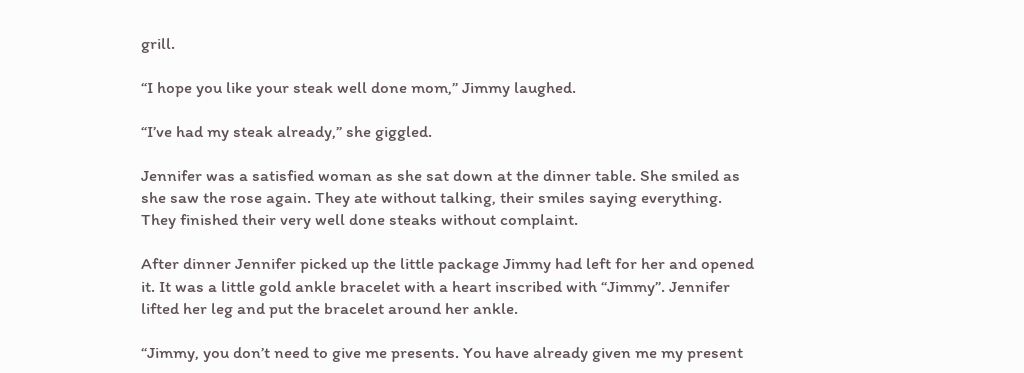grill.

“I hope you like your steak well done mom,” Jimmy laughed.

“I’ve had my steak already,” she giggled.

Jennifer was a satisfied woman as she sat down at the dinner table. She smiled as she saw the rose again. They ate without talking, their smiles saying everything. They finished their very well done steaks without complaint.

After dinner Jennifer picked up the little package Jimmy had left for her and opened it. It was a little gold ankle bracelet with a heart inscribed with “Jimmy”. Jennifer lifted her leg and put the bracelet around her ankle.

“Jimmy, you don’t need to give me presents. You have already given me my present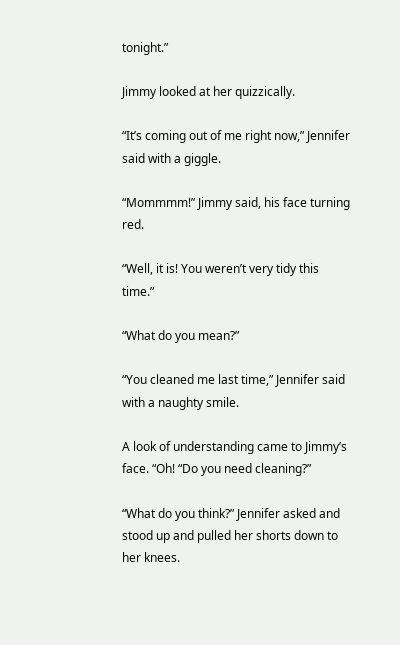tonight.”

Jimmy looked at her quizzically.

“It’s coming out of me right now,” Jennifer said with a giggle.

“Mommmm!” Jimmy said, his face turning red.

“Well, it is! You weren’t very tidy this time.”

“What do you mean?”

“You cleaned me last time,” Jennifer said with a naughty smile.

A look of understanding came to Jimmy’s face. “Oh! “Do you need cleaning?”

“What do you think?” Jennifer asked and stood up and pulled her shorts down to her knees.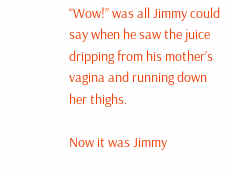“Wow!” was all Jimmy could say when he saw the juice dripping from his mother’s vagina and running down her thighs.

Now it was Jimmy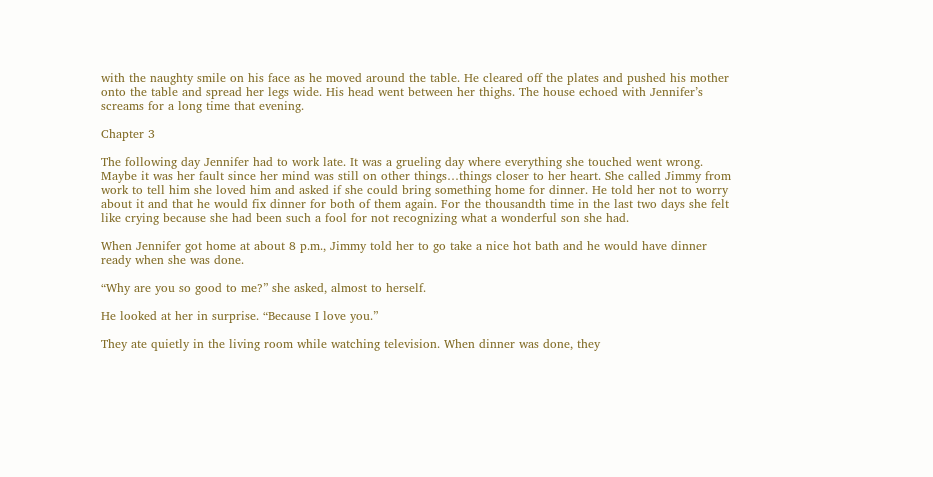with the naughty smile on his face as he moved around the table. He cleared off the plates and pushed his mother onto the table and spread her legs wide. His head went between her thighs. The house echoed with Jennifer’s screams for a long time that evening.

Chapter 3

The following day Jennifer had to work late. It was a grueling day where everything she touched went wrong. Maybe it was her fault since her mind was still on other things…things closer to her heart. She called Jimmy from work to tell him she loved him and asked if she could bring something home for dinner. He told her not to worry about it and that he would fix dinner for both of them again. For the thousandth time in the last two days she felt like crying because she had been such a fool for not recognizing what a wonderful son she had.

When Jennifer got home at about 8 p.m., Jimmy told her to go take a nice hot bath and he would have dinner ready when she was done.

“Why are you so good to me?” she asked, almost to herself.

He looked at her in surprise. “Because I love you.”

They ate quietly in the living room while watching television. When dinner was done, they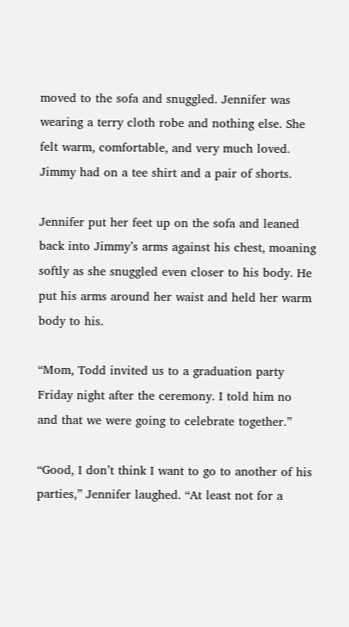moved to the sofa and snuggled. Jennifer was wearing a terry cloth robe and nothing else. She felt warm, comfortable, and very much loved.
Jimmy had on a tee shirt and a pair of shorts.

Jennifer put her feet up on the sofa and leaned back into Jimmy’s arms against his chest, moaning softly as she snuggled even closer to his body. He put his arms around her waist and held her warm body to his.

“Mom, Todd invited us to a graduation party Friday night after the ceremony. I told him no and that we were going to celebrate together.”

“Good, I don’t think I want to go to another of his parties,” Jennifer laughed. “At least not for a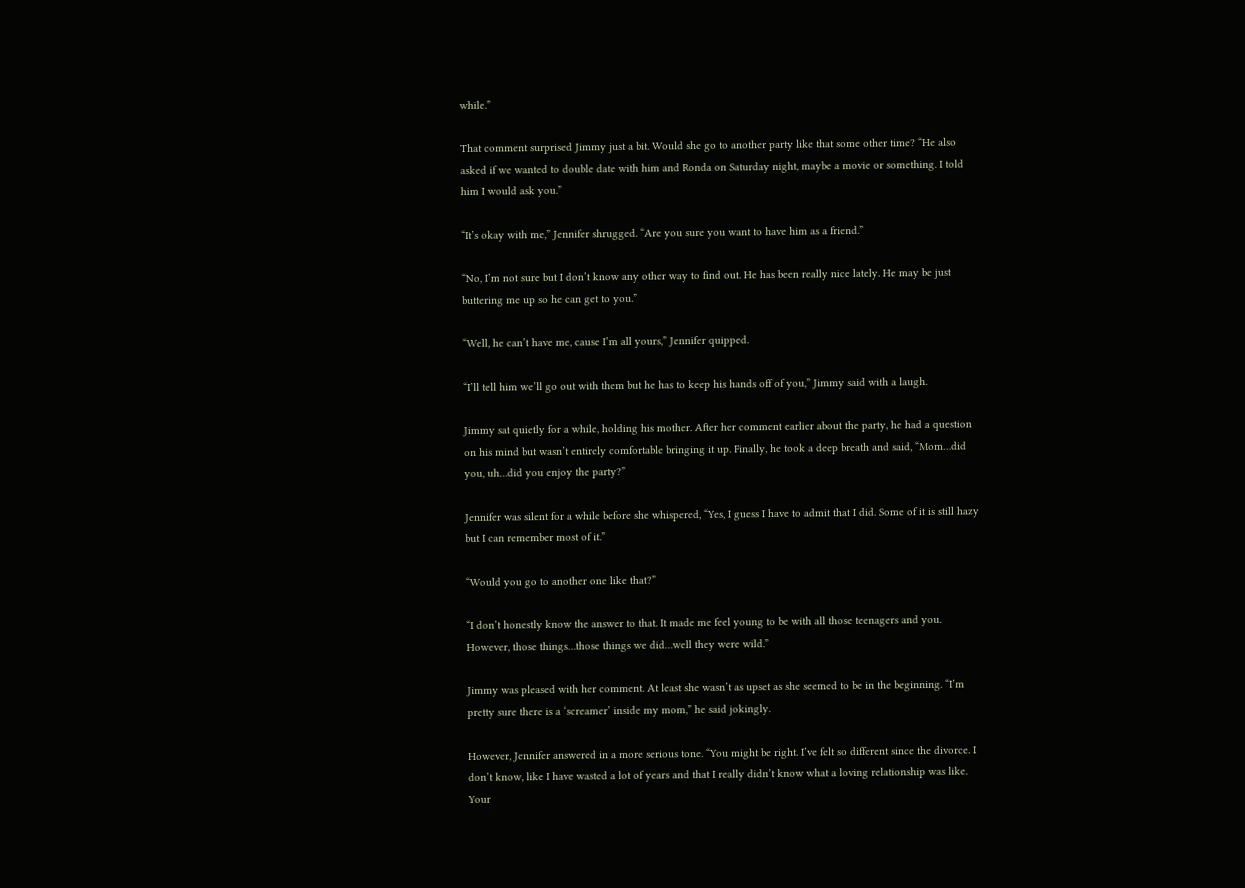while.”

That comment surprised Jimmy just a bit. Would she go to another party like that some other time? “He also asked if we wanted to double date with him and Ronda on Saturday night, maybe a movie or something. I told him I would ask you.”

“It’s okay with me,” Jennifer shrugged. “Are you sure you want to have him as a friend.”

“No, I’m not sure but I don’t know any other way to find out. He has been really nice lately. He may be just buttering me up so he can get to you.”

“Well, he can’t have me, cause I’m all yours,” Jennifer quipped.

“I’ll tell him we’ll go out with them but he has to keep his hands off of you,” Jimmy said with a laugh.

Jimmy sat quietly for a while, holding his mother. After her comment earlier about the party, he had a question on his mind but wasn’t entirely comfortable bringing it up. Finally, he took a deep breath and said, “Mom…did you, uh…did you enjoy the party?”

Jennifer was silent for a while before she whispered, “Yes, I guess I have to admit that I did. Some of it is still hazy but I can remember most of it.”

“Would you go to another one like that?”

“I don’t honestly know the answer to that. It made me feel young to be with all those teenagers and you. However, those things…those things we did…well they were wild.”

Jimmy was pleased with her comment. At least she wasn’t as upset as she seemed to be in the beginning. “I’m pretty sure there is a ‘screamer’ inside my mom,” he said jokingly.

However, Jennifer answered in a more serious tone. “You might be right. I’ve felt so different since the divorce. I don’t know, like I have wasted a lot of years and that I really didn’t know what a loving relationship was like. Your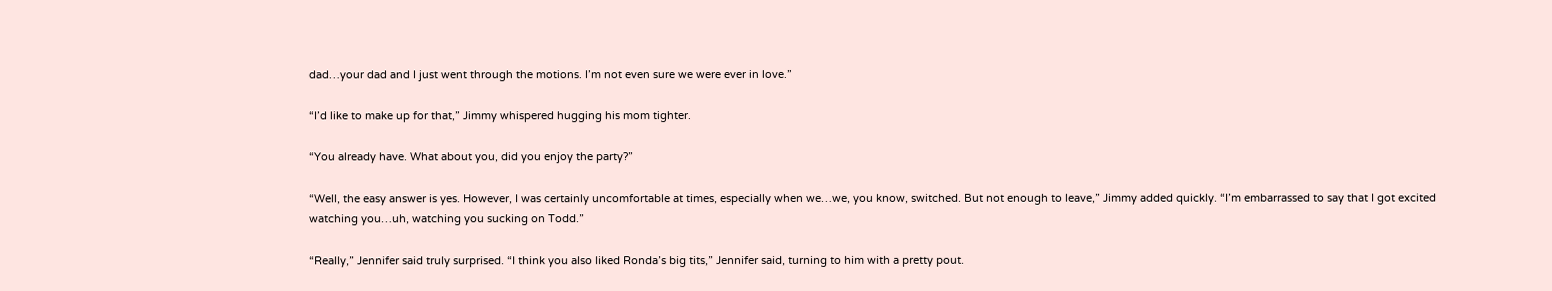dad…your dad and I just went through the motions. I’m not even sure we were ever in love.”

“I’d like to make up for that,” Jimmy whispered hugging his mom tighter.

“You already have. What about you, did you enjoy the party?”

“Well, the easy answer is yes. However, I was certainly uncomfortable at times, especially when we…we, you know, switched. But not enough to leave,” Jimmy added quickly. “I’m embarrassed to say that I got excited watching you…uh, watching you sucking on Todd.”

“Really,” Jennifer said truly surprised. “I think you also liked Ronda’s big tits,” Jennifer said, turning to him with a pretty pout.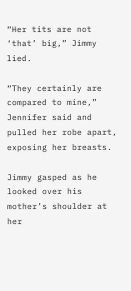“Her tits are not ‘that’ big,” Jimmy lied.

“They certainly are compared to mine,” Jennifer said and pulled her robe apart, exposing her breasts.

Jimmy gasped as he looked over his mother’s shoulder at her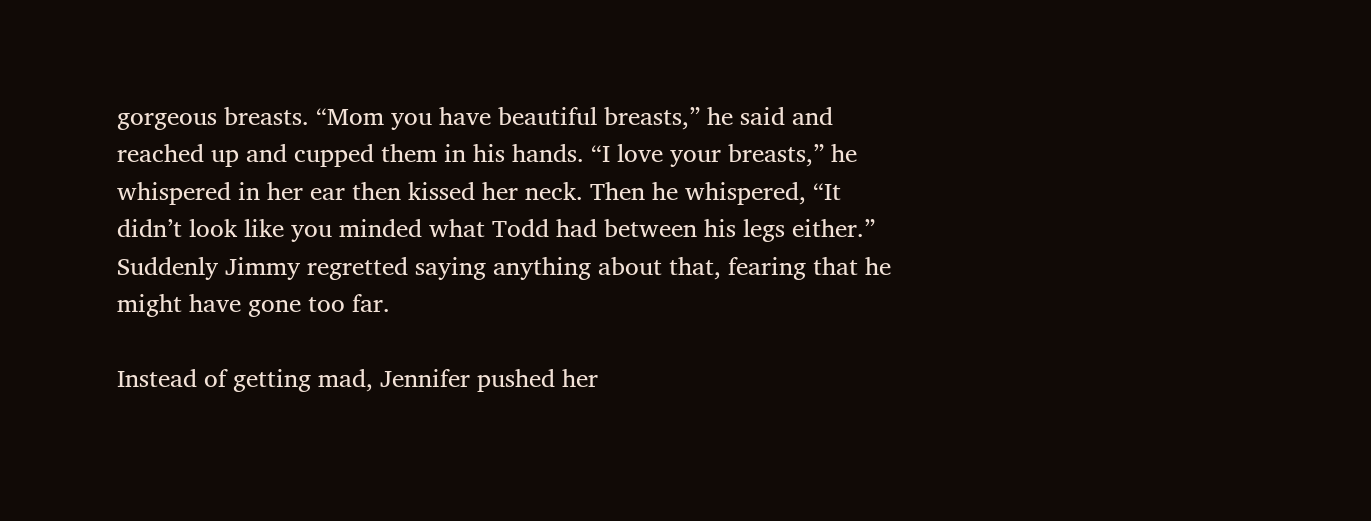gorgeous breasts. “Mom you have beautiful breasts,” he said and reached up and cupped them in his hands. “I love your breasts,” he whispered in her ear then kissed her neck. Then he whispered, “It didn’t look like you minded what Todd had between his legs either.” Suddenly Jimmy regretted saying anything about that, fearing that he might have gone too far.

Instead of getting mad, Jennifer pushed her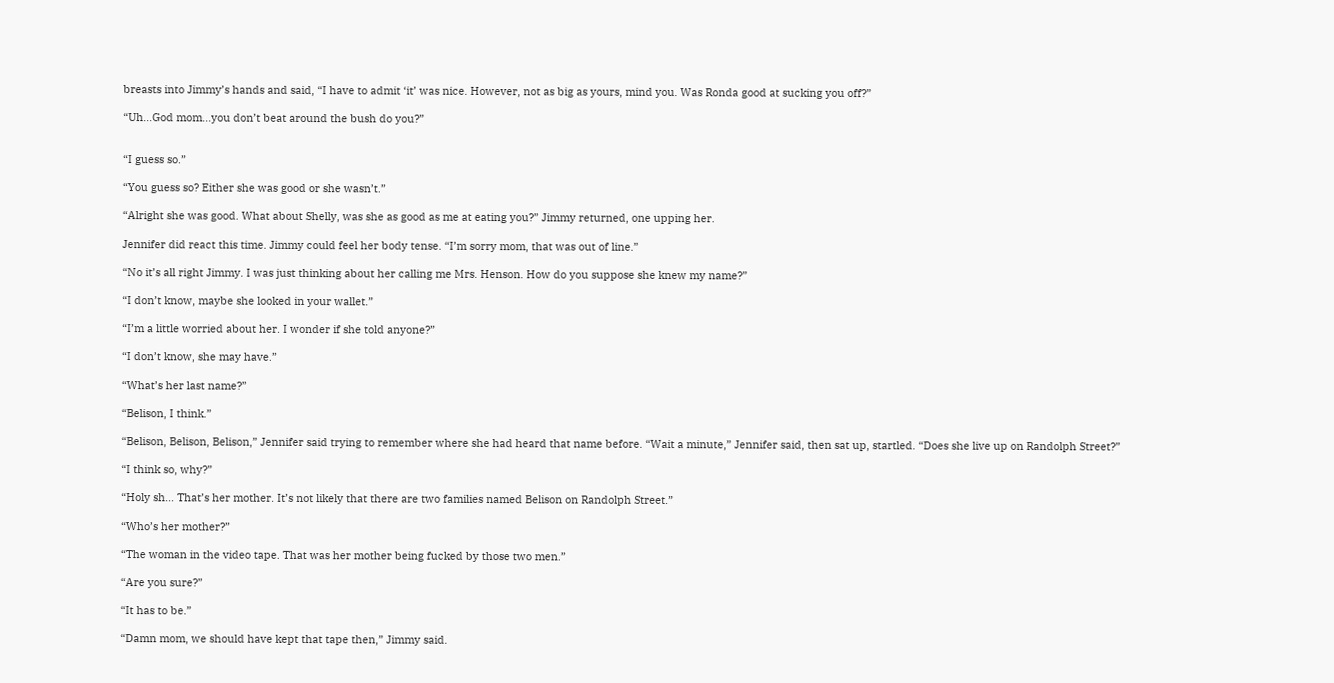breasts into Jimmy’s hands and said, “I have to admit ‘it’ was nice. However, not as big as yours, mind you. Was Ronda good at sucking you off?”

“Uh…God mom…you don’t beat around the bush do you?”


“I guess so.”

“You guess so? Either she was good or she wasn’t.”

“Alright she was good. What about Shelly, was she as good as me at eating you?” Jimmy returned, one upping her.

Jennifer did react this time. Jimmy could feel her body tense. “I’m sorry mom, that was out of line.”

“No it’s all right Jimmy. I was just thinking about her calling me Mrs. Henson. How do you suppose she knew my name?”

“I don’t know, maybe she looked in your wallet.”

“I’m a little worried about her. I wonder if she told anyone?”

“I don’t know, she may have.”

“What’s her last name?”

“Belison, I think.”

“Belison, Belison, Belison,” Jennifer said trying to remember where she had heard that name before. “Wait a minute,” Jennifer said, then sat up, startled. “Does she live up on Randolph Street?”

“I think so, why?”

“Holy sh… That’s her mother. It’s not likely that there are two families named Belison on Randolph Street.”

“Who’s her mother?”

“The woman in the video tape. That was her mother being fucked by those two men.”

“Are you sure?”

“It has to be.”

“Damn mom, we should have kept that tape then,” Jimmy said.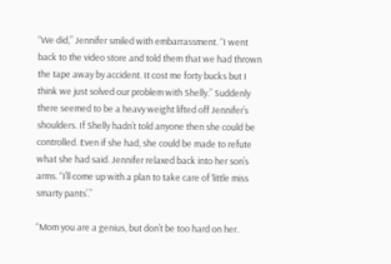“We did,” Jennifer smiled with embarrassment. “I went back to the video store and told them that we had thrown the tape away by accident. It cost me forty bucks but I think we just solved our problem with Shelly.” Suddenly there seemed to be a heavy weight lifted off Jennifer’s shoulders. If Shelly hadn’t told anyone then she could be controlled. Even if she had, she could be made to refute what she had said. Jennifer relaxed back into her son’s arms. “I’ll come up with a plan to take care of ‘little miss smarty pants’.”

“Mom you are a genius, but don’t be too hard on her.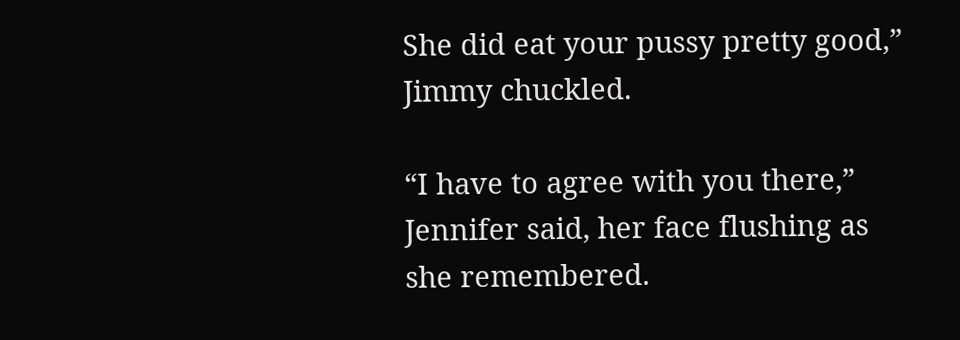She did eat your pussy pretty good,” Jimmy chuckled.

“I have to agree with you there,” Jennifer said, her face flushing as she remembered.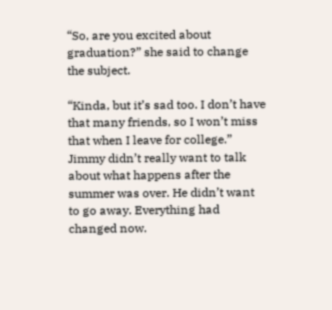“So, are you excited about graduation?” she said to change the subject.

“Kinda, but it’s sad too. I don’t have that many friends, so I won’t miss that when I leave for college.” Jimmy didn’t really want to talk about what happens after the summer was over. He didn’t want to go away. Everything had changed now.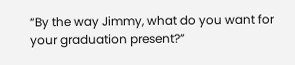“By the way Jimmy, what do you want for your graduation present?”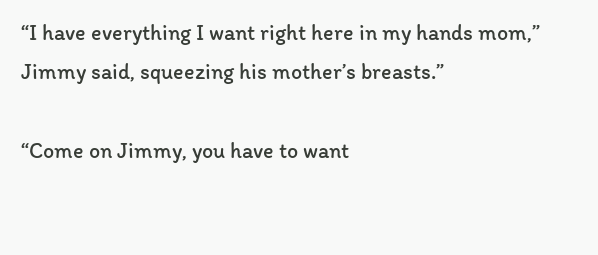“I have everything I want right here in my hands mom,” Jimmy said, squeezing his mother’s breasts.”

“Come on Jimmy, you have to want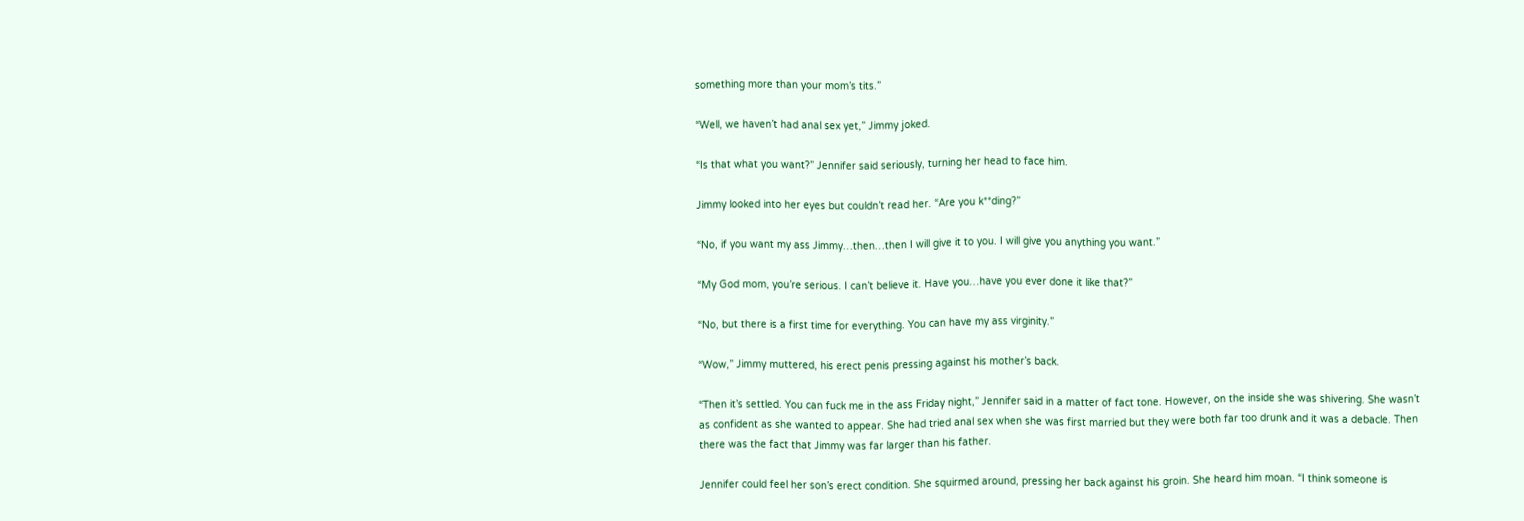something more than your mom’s tits.”

“Well, we haven’t had anal sex yet,” Jimmy joked.

“Is that what you want?” Jennifer said seriously, turning her head to face him.

Jimmy looked into her eyes but couldn’t read her. “Are you k**ding?”

“No, if you want my ass Jimmy…then…then I will give it to you. I will give you anything you want.”

“My God mom, you’re serious. I can’t believe it. Have you…have you ever done it like that?”

“No, but there is a first time for everything. You can have my ass virginity.”

“Wow,” Jimmy muttered, his erect penis pressing against his mother’s back.

“Then it’s settled. You can fuck me in the ass Friday night,” Jennifer said in a matter of fact tone. However, on the inside she was shivering. She wasn’t as confident as she wanted to appear. She had tried anal sex when she was first married but they were both far too drunk and it was a debacle. Then there was the fact that Jimmy was far larger than his father.

Jennifer could feel her son’s erect condition. She squirmed around, pressing her back against his groin. She heard him moan. “I think someone is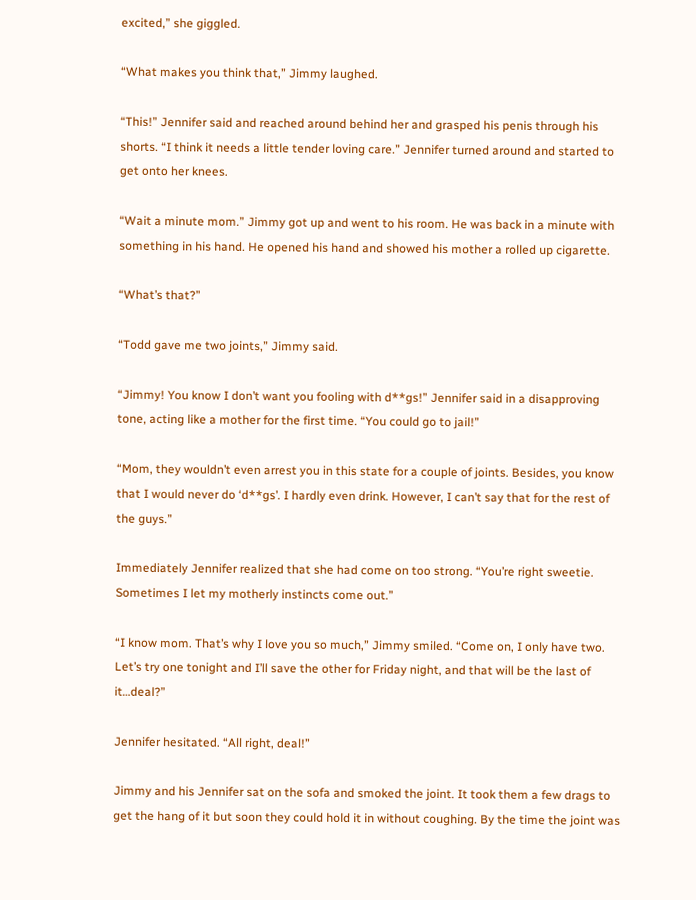excited,” she giggled.

“What makes you think that,” Jimmy laughed.

“This!” Jennifer said and reached around behind her and grasped his penis through his shorts. “I think it needs a little tender loving care.” Jennifer turned around and started to get onto her knees.

“Wait a minute mom.” Jimmy got up and went to his room. He was back in a minute with something in his hand. He opened his hand and showed his mother a rolled up cigarette.

“What’s that?”

“Todd gave me two joints,” Jimmy said.

“Jimmy! You know I don’t want you fooling with d**gs!” Jennifer said in a disapproving tone, acting like a mother for the first time. “You could go to jail!”

“Mom, they wouldn’t even arrest you in this state for a couple of joints. Besides, you know that I would never do ‘d**gs’. I hardly even drink. However, I can’t say that for the rest of the guys.”

Immediately Jennifer realized that she had come on too strong. “You’re right sweetie. Sometimes I let my motherly instincts come out.”

“I know mom. That’s why I love you so much,” Jimmy smiled. “Come on, I only have two. Let’s try one tonight and I’ll save the other for Friday night, and that will be the last of it…deal?”

Jennifer hesitated. “All right, deal!”

Jimmy and his Jennifer sat on the sofa and smoked the joint. It took them a few drags to get the hang of it but soon they could hold it in without coughing. By the time the joint was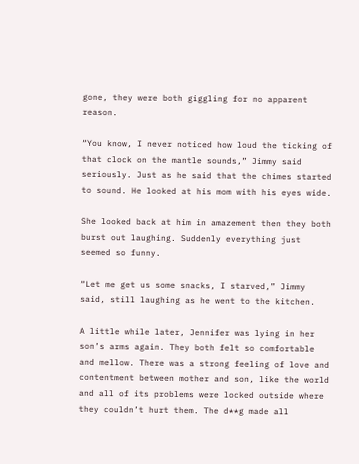gone, they were both giggling for no apparent reason.

“You know, I never noticed how loud the ticking of that clock on the mantle sounds,” Jimmy said seriously. Just as he said that the chimes started to sound. He looked at his mom with his eyes wide.

She looked back at him in amazement then they both burst out laughing. Suddenly everything just seemed so funny.

“Let me get us some snacks, I starved,” Jimmy said, still laughing as he went to the kitchen.

A little while later, Jennifer was lying in her son’s arms again. They both felt so comfortable and mellow. There was a strong feeling of love and contentment between mother and son, like the world and all of its problems were locked outside where they couldn’t hurt them. The d**g made all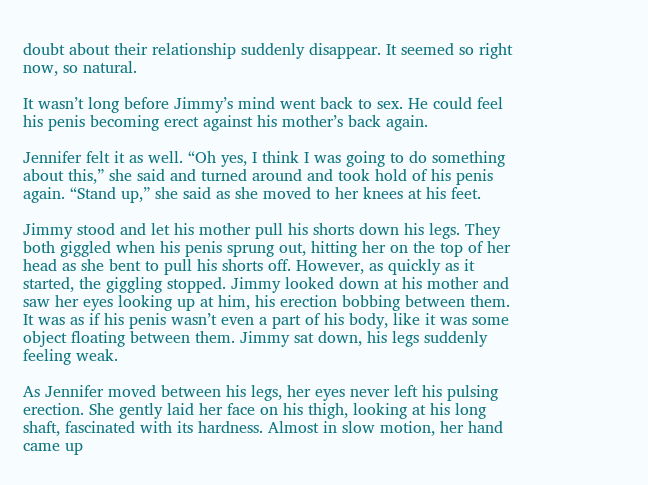doubt about their relationship suddenly disappear. It seemed so right now, so natural.

It wasn’t long before Jimmy’s mind went back to sex. He could feel his penis becoming erect against his mother’s back again.

Jennifer felt it as well. “Oh yes, I think I was going to do something about this,” she said and turned around and took hold of his penis again. “Stand up,” she said as she moved to her knees at his feet.

Jimmy stood and let his mother pull his shorts down his legs. They both giggled when his penis sprung out, hitting her on the top of her head as she bent to pull his shorts off. However, as quickly as it started, the giggling stopped. Jimmy looked down at his mother and saw her eyes looking up at him, his erection bobbing between them. It was as if his penis wasn’t even a part of his body, like it was some object floating between them. Jimmy sat down, his legs suddenly feeling weak.

As Jennifer moved between his legs, her eyes never left his pulsing erection. She gently laid her face on his thigh, looking at his long shaft, fascinated with its hardness. Almost in slow motion, her hand came up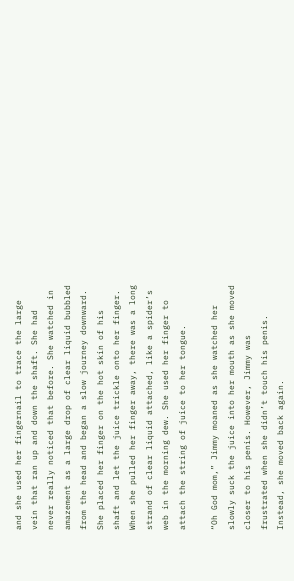and she used her fingernail to trace the large vein that ran up and down the shaft. She had never really noticed that before. She watched in amazement as a large drop of clear liquid bubbled from the head and began a slow journey downward. She placed her finger on the hot skin of his shaft and let the juice trickle onto her finger. When she pulled her finger away, there was a long strand of clear liquid attached, like a spider’s web in the morning dew. She used her finger to attach the string of juice to her tongue.

“Oh God mom,” Jimmy moaned as she watched her slowly suck the juice into her mouth as she moved closer to his penis. However, Jimmy was frustrated when she didn’t touch his penis. Instead, she moved back again.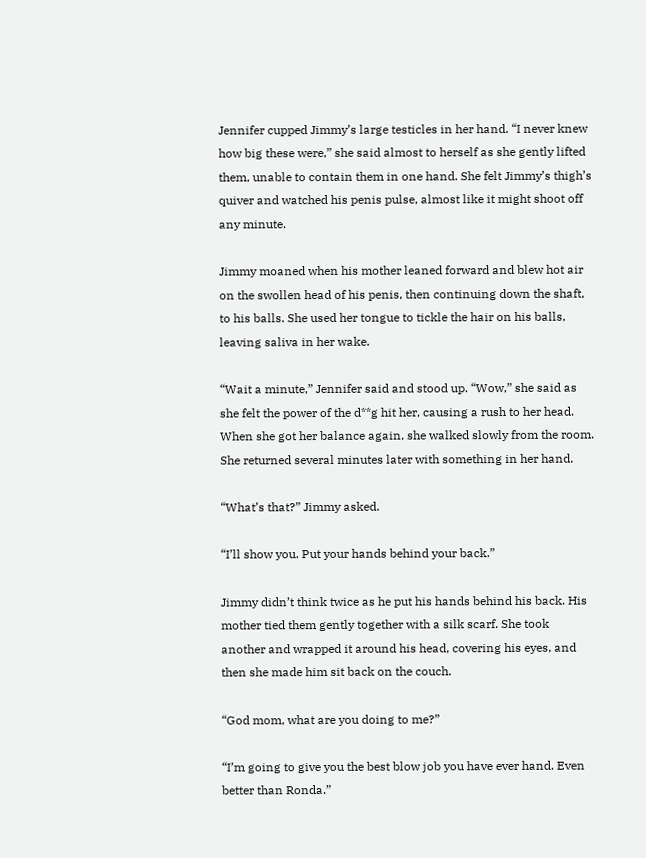Jennifer cupped Jimmy’s large testicles in her hand. “I never knew how big these were,” she said almost to herself as she gently lifted them, unable to contain them in one hand. She felt Jimmy’s thigh’s quiver and watched his penis pulse, almost like it might shoot off any minute.

Jimmy moaned when his mother leaned forward and blew hot air on the swollen head of his penis, then continuing down the shaft, to his balls. She used her tongue to tickle the hair on his balls, leaving saliva in her wake.

“Wait a minute,” Jennifer said and stood up. “Wow,” she said as she felt the power of the d**g hit her, causing a rush to her head. When she got her balance again, she walked slowly from the room. She returned several minutes later with something in her hand.

“What’s that?” Jimmy asked.

“I’ll show you. Put your hands behind your back.”

Jimmy didn’t think twice as he put his hands behind his back. His mother tied them gently together with a silk scarf. She took another and wrapped it around his head, covering his eyes, and then she made him sit back on the couch.

“God mom, what are you doing to me?”

“I’m going to give you the best blow job you have ever hand. Even better than Ronda.”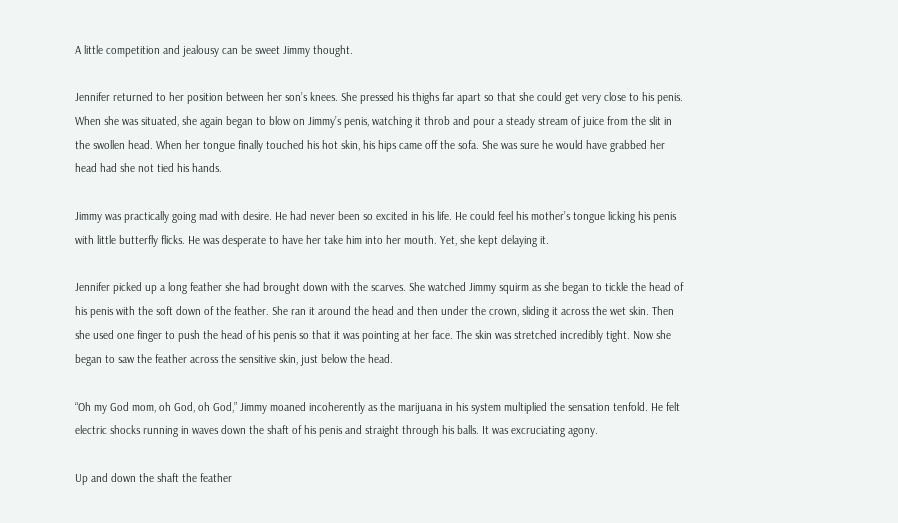A little competition and jealousy can be sweet Jimmy thought.

Jennifer returned to her position between her son’s knees. She pressed his thighs far apart so that she could get very close to his penis. When she was situated, she again began to blow on Jimmy’s penis, watching it throb and pour a steady stream of juice from the slit in the swollen head. When her tongue finally touched his hot skin, his hips came off the sofa. She was sure he would have grabbed her head had she not tied his hands.

Jimmy was practically going mad with desire. He had never been so excited in his life. He could feel his mother’s tongue licking his penis with little butterfly flicks. He was desperate to have her take him into her mouth. Yet, she kept delaying it.

Jennifer picked up a long feather she had brought down with the scarves. She watched Jimmy squirm as she began to tickle the head of his penis with the soft down of the feather. She ran it around the head and then under the crown, sliding it across the wet skin. Then she used one finger to push the head of his penis so that it was pointing at her face. The skin was stretched incredibly tight. Now she began to saw the feather across the sensitive skin, just below the head.

“Oh my God mom, oh God, oh God,” Jimmy moaned incoherently as the marijuana in his system multiplied the sensation tenfold. He felt electric shocks running in waves down the shaft of his penis and straight through his balls. It was excruciating agony.

Up and down the shaft the feather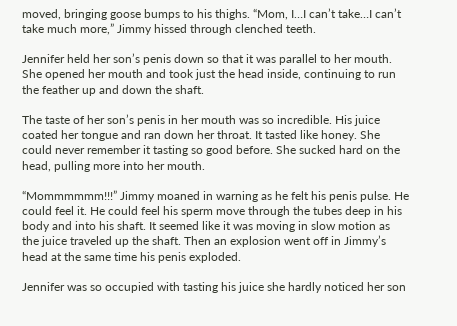moved, bringing goose bumps to his thighs. “Mom, I…I can’t take…I can’t take much more,” Jimmy hissed through clenched teeth.

Jennifer held her son’s penis down so that it was parallel to her mouth. She opened her mouth and took just the head inside, continuing to run the feather up and down the shaft.

The taste of her son’s penis in her mouth was so incredible. His juice coated her tongue and ran down her throat. It tasted like honey. She could never remember it tasting so good before. She sucked hard on the head, pulling more into her mouth.

“Mommmmmm!!!” Jimmy moaned in warning as he felt his penis pulse. He could feel it. He could feel his sperm move through the tubes deep in his body and into his shaft. It seemed like it was moving in slow motion as the juice traveled up the shaft. Then an explosion went off in Jimmy’s head at the same time his penis exploded.

Jennifer was so occupied with tasting his juice she hardly noticed her son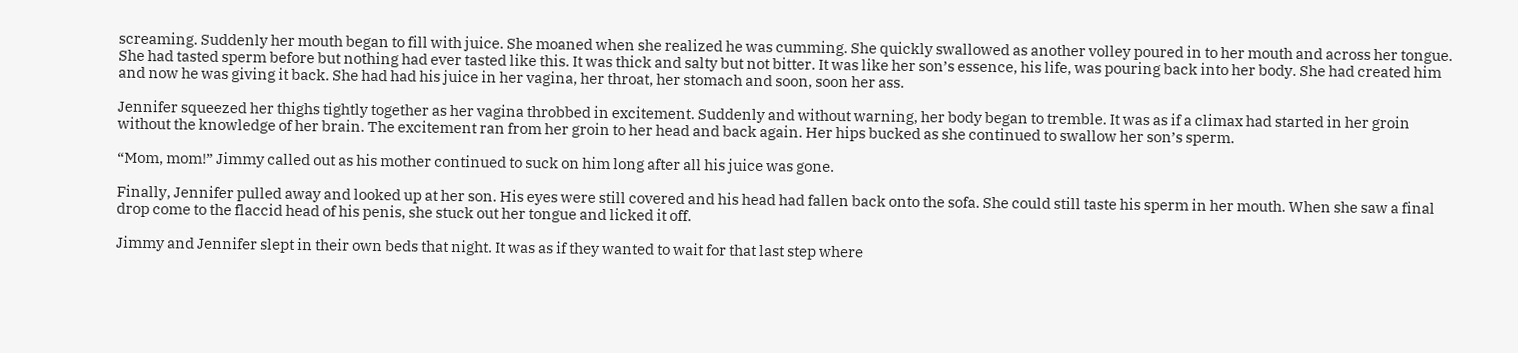screaming. Suddenly her mouth began to fill with juice. She moaned when she realized he was cumming. She quickly swallowed as another volley poured in to her mouth and across her tongue. She had tasted sperm before but nothing had ever tasted like this. It was thick and salty but not bitter. It was like her son’s essence, his life, was pouring back into her body. She had created him and now he was giving it back. She had had his juice in her vagina, her throat, her stomach and soon, soon her ass.

Jennifer squeezed her thighs tightly together as her vagina throbbed in excitement. Suddenly and without warning, her body began to tremble. It was as if a climax had started in her groin without the knowledge of her brain. The excitement ran from her groin to her head and back again. Her hips bucked as she continued to swallow her son’s sperm.

“Mom, mom!” Jimmy called out as his mother continued to suck on him long after all his juice was gone.

Finally, Jennifer pulled away and looked up at her son. His eyes were still covered and his head had fallen back onto the sofa. She could still taste his sperm in her mouth. When she saw a final drop come to the flaccid head of his penis, she stuck out her tongue and licked it off.

Jimmy and Jennifer slept in their own beds that night. It was as if they wanted to wait for that last step where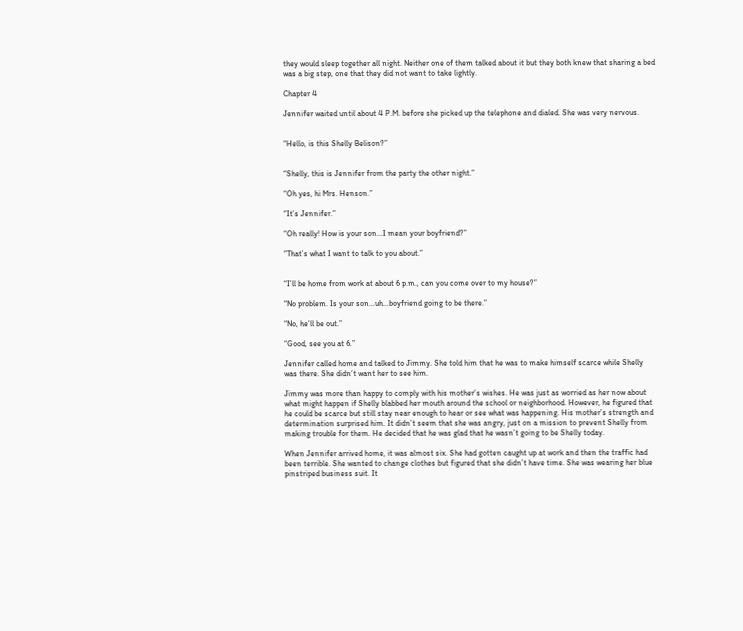they would sleep together all night. Neither one of them talked about it but they both knew that sharing a bed was a big step, one that they did not want to take lightly.

Chapter 4

Jennifer waited until about 4 P.M. before she picked up the telephone and dialed. She was very nervous.


“Hello, is this Shelly Belison?”


“Shelly, this is Jennifer from the party the other night.”

“Oh yes, hi Mrs. Henson.”

“It’s Jennifer.”

“Oh really! How is your son…I mean your boyfriend?”

“That’s what I want to talk to you about.”


“I’ll be home from work at about 6 p.m., can you come over to my house?”

“No problem. Is your son…uh…boyfriend going to be there.”

“No, he’ll be out.”

“Good, see you at 6.”

Jennifer called home and talked to Jimmy. She told him that he was to make himself scarce while Shelly was there. She didn’t want her to see him.

Jimmy was more than happy to comply with his mother’s wishes. He was just as worried as her now about what might happen if Shelly blabbed her mouth around the school or neighborhood. However, he figured that he could be scarce but still stay near enough to hear or see what was happening. His mother’s strength and determination surprised him. It didn’t seem that she was angry, just on a mission to prevent Shelly from making trouble for them. He decided that he was glad that he wasn’t going to be Shelly today.

When Jennifer arrived home, it was almost six. She had gotten caught up at work and then the traffic had been terrible. She wanted to change clothes but figured that she didn’t have time. She was wearing her blue pinstriped business suit. It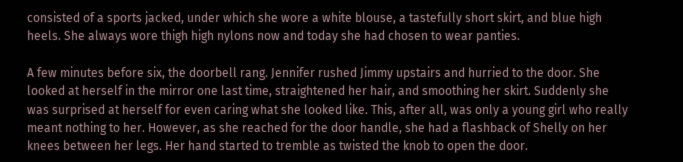consisted of a sports jacked, under which she wore a white blouse, a tastefully short skirt, and blue high heels. She always wore thigh high nylons now and today she had chosen to wear panties.

A few minutes before six, the doorbell rang. Jennifer rushed Jimmy upstairs and hurried to the door. She looked at herself in the mirror one last time, straightened her hair, and smoothing her skirt. Suddenly she was surprised at herself for even caring what she looked like. This, after all, was only a young girl who really meant nothing to her. However, as she reached for the door handle, she had a flashback of Shelly on her knees between her legs. Her hand started to tremble as twisted the knob to open the door.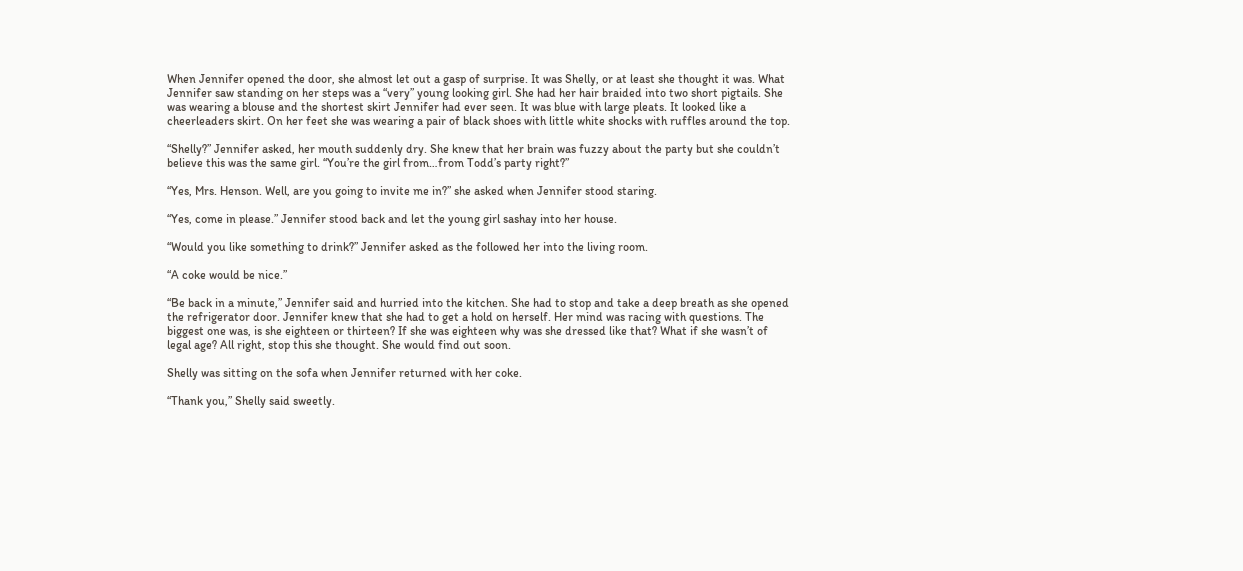When Jennifer opened the door, she almost let out a gasp of surprise. It was Shelly, or at least she thought it was. What Jennifer saw standing on her steps was a “very” young looking girl. She had her hair braided into two short pigtails. She was wearing a blouse and the shortest skirt Jennifer had ever seen. It was blue with large pleats. It looked like a cheerleaders skirt. On her feet she was wearing a pair of black shoes with little white shocks with ruffles around the top.

“Shelly?” Jennifer asked, her mouth suddenly dry. She knew that her brain was fuzzy about the party but she couldn’t believe this was the same girl. “You’re the girl from…from Todd’s party right?”

“Yes, Mrs. Henson. Well, are you going to invite me in?” she asked when Jennifer stood staring.

“Yes, come in please.” Jennifer stood back and let the young girl sashay into her house.

“Would you like something to drink?” Jennifer asked as the followed her into the living room.

“A coke would be nice.”

“Be back in a minute,” Jennifer said and hurried into the kitchen. She had to stop and take a deep breath as she opened the refrigerator door. Jennifer knew that she had to get a hold on herself. Her mind was racing with questions. The biggest one was, is she eighteen or thirteen? If she was eighteen why was she dressed like that? What if she wasn’t of legal age? All right, stop this she thought. She would find out soon.

Shelly was sitting on the sofa when Jennifer returned with her coke.

“Thank you,” Shelly said sweetly.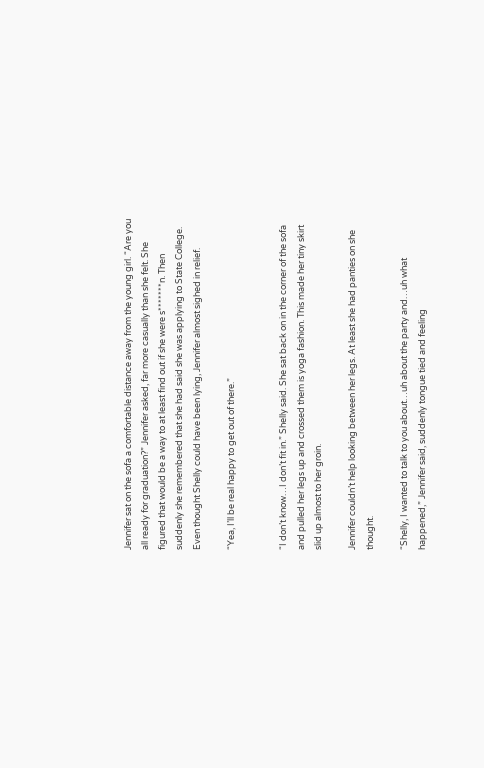Jennifer sat on the sofa a comfortable distance away from the young girl. “Are you all ready for graduation?” Jennifer asked, far more casually than she felt. She figured that would be a way to at least find out if she were s*******n. Then suddenly she remembered that she had said she was applying to State College. Even thought Shelly could have been lying, Jennifer almost sighed in relief.

“Yea, I’ll be real happy to get out of there.”


“I don’t know…I don’t fit in.” Shelly said. She sat back on in the corner of the sofa and pulled her legs up and crossed them is yoga fashion. This made her tiny skirt slid up almost to her groin.

Jennifer couldn’t help looking between her legs. At least she had panties on she thought.

“Shelly, I wanted to talk to you about…uh about the party and…uh what happened,” Jennifer said, suddenly tongue tied and feeling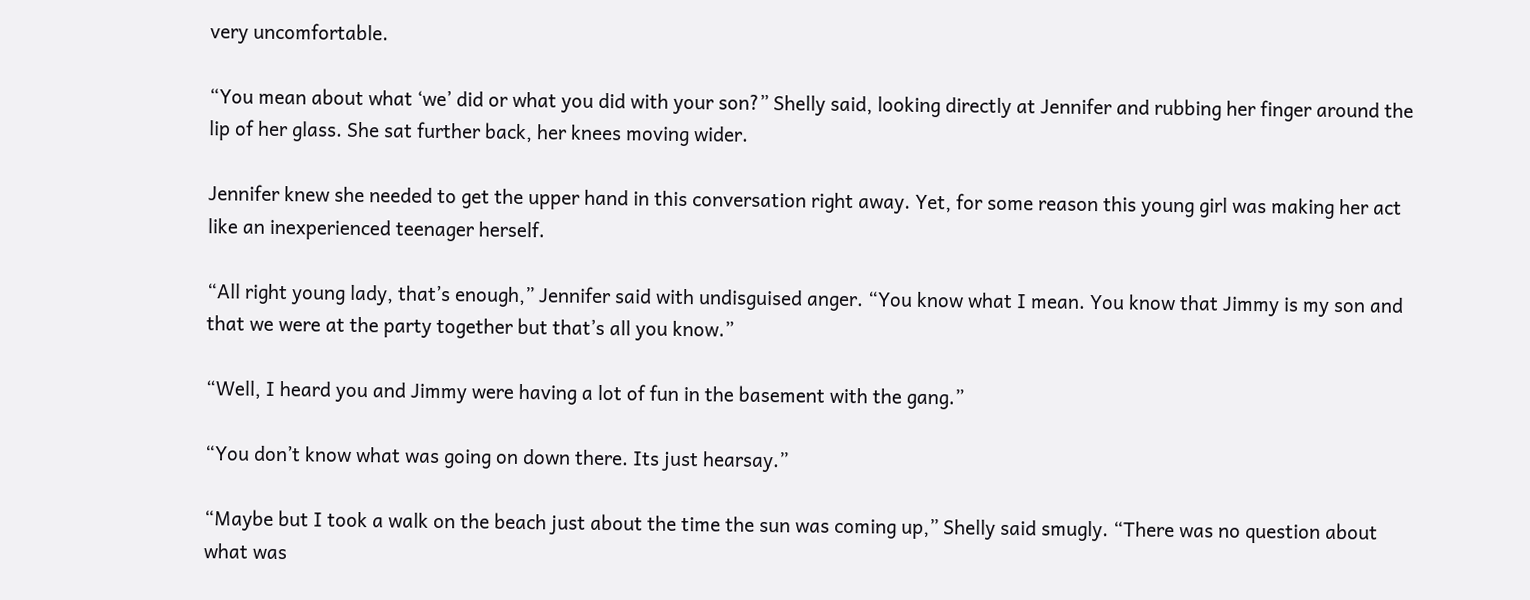very uncomfortable.

“You mean about what ‘we’ did or what you did with your son?” Shelly said, looking directly at Jennifer and rubbing her finger around the lip of her glass. She sat further back, her knees moving wider.

Jennifer knew she needed to get the upper hand in this conversation right away. Yet, for some reason this young girl was making her act like an inexperienced teenager herself.

“All right young lady, that’s enough,” Jennifer said with undisguised anger. “You know what I mean. You know that Jimmy is my son and that we were at the party together but that’s all you know.”

“Well, I heard you and Jimmy were having a lot of fun in the basement with the gang.”

“You don’t know what was going on down there. Its just hearsay.”

“Maybe but I took a walk on the beach just about the time the sun was coming up,” Shelly said smugly. “There was no question about what was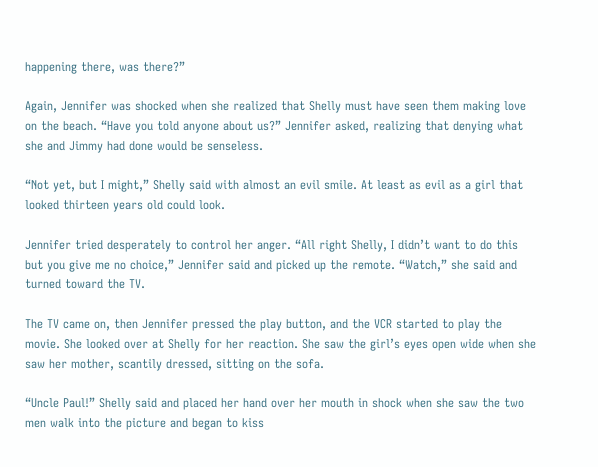happening there, was there?”

Again, Jennifer was shocked when she realized that Shelly must have seen them making love on the beach. “Have you told anyone about us?” Jennifer asked, realizing that denying what she and Jimmy had done would be senseless.

“Not yet, but I might,” Shelly said with almost an evil smile. At least as evil as a girl that looked thirteen years old could look.

Jennifer tried desperately to control her anger. “All right Shelly, I didn’t want to do this but you give me no choice,” Jennifer said and picked up the remote. “Watch,” she said and turned toward the TV.

The TV came on, then Jennifer pressed the play button, and the VCR started to play the movie. She looked over at Shelly for her reaction. She saw the girl’s eyes open wide when she saw her mother, scantily dressed, sitting on the sofa.

“Uncle Paul!” Shelly said and placed her hand over her mouth in shock when she saw the two men walk into the picture and began to kiss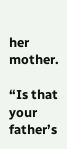her mother.

“Is that your father’s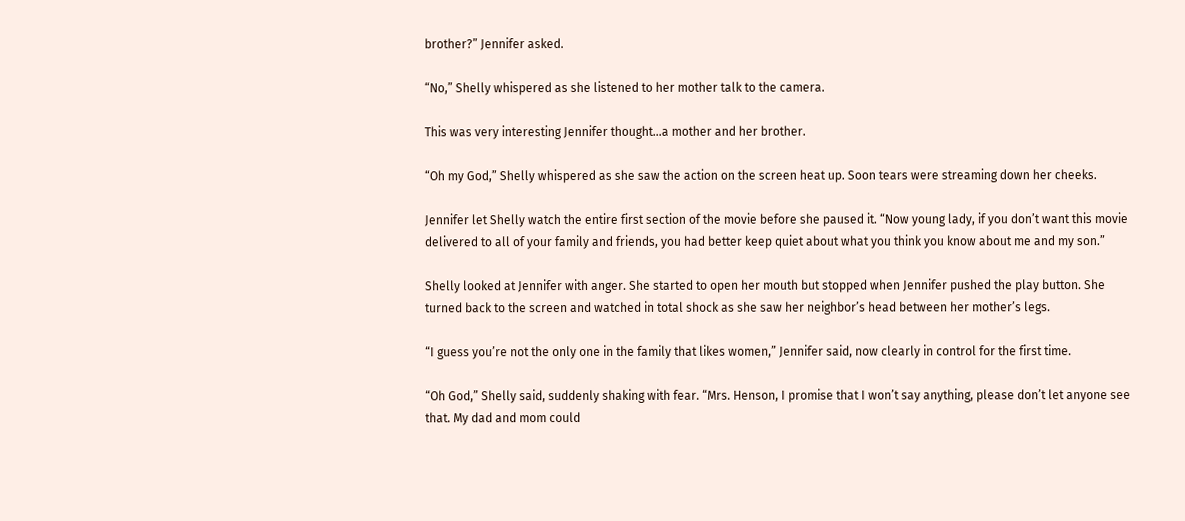brother?” Jennifer asked.

“No,” Shelly whispered as she listened to her mother talk to the camera.

This was very interesting Jennifer thought…a mother and her brother.

“Oh my God,” Shelly whispered as she saw the action on the screen heat up. Soon tears were streaming down her cheeks.

Jennifer let Shelly watch the entire first section of the movie before she paused it. “Now young lady, if you don’t want this movie delivered to all of your family and friends, you had better keep quiet about what you think you know about me and my son.”

Shelly looked at Jennifer with anger. She started to open her mouth but stopped when Jennifer pushed the play button. She turned back to the screen and watched in total shock as she saw her neighbor’s head between her mother’s legs.

“I guess you’re not the only one in the family that likes women,” Jennifer said, now clearly in control for the first time.

“Oh God,” Shelly said, suddenly shaking with fear. “Mrs. Henson, I promise that I won’t say anything, please don’t let anyone see that. My dad and mom could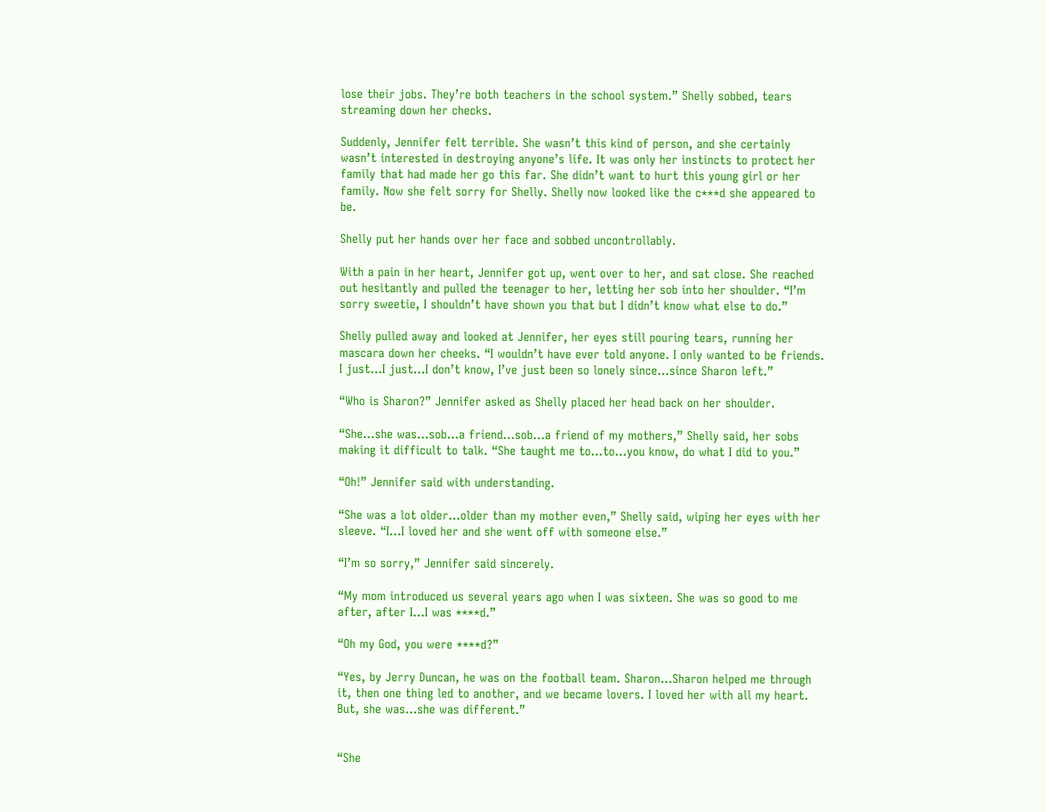lose their jobs. They’re both teachers in the school system.” Shelly sobbed, tears streaming down her checks.

Suddenly, Jennifer felt terrible. She wasn’t this kind of person, and she certainly wasn’t interested in destroying anyone’s life. It was only her instincts to protect her family that had made her go this far. She didn’t want to hurt this young girl or her family. Now she felt sorry for Shelly. Shelly now looked like the c***d she appeared to be.

Shelly put her hands over her face and sobbed uncontrollably.

With a pain in her heart, Jennifer got up, went over to her, and sat close. She reached out hesitantly and pulled the teenager to her, letting her sob into her shoulder. “I’m sorry sweetie, I shouldn’t have shown you that but I didn’t know what else to do.”

Shelly pulled away and looked at Jennifer, her eyes still pouring tears, running her mascara down her cheeks. “I wouldn’t have ever told anyone. I only wanted to be friends. I just…I just…I don’t know, I’ve just been so lonely since…since Sharon left.”

“Who is Sharon?” Jennifer asked as Shelly placed her head back on her shoulder.

“She…she was…sob…a friend…sob…a friend of my mothers,” Shelly said, her sobs making it difficult to talk. “She taught me to…to…you know, do what I did to you.”

“Oh!” Jennifer said with understanding.

“She was a lot older…older than my mother even,” Shelly said, wiping her eyes with her sleeve. “I…I loved her and she went off with someone else.”

“I’m so sorry,” Jennifer said sincerely.

“My mom introduced us several years ago when I was sixteen. She was so good to me after, after I…I was ****d.”

“Oh my God, you were ****d?”

“Yes, by Jerry Duncan, he was on the football team. Sharon…Sharon helped me through it, then one thing led to another, and we became lovers. I loved her with all my heart. But, she was…she was different.”


“She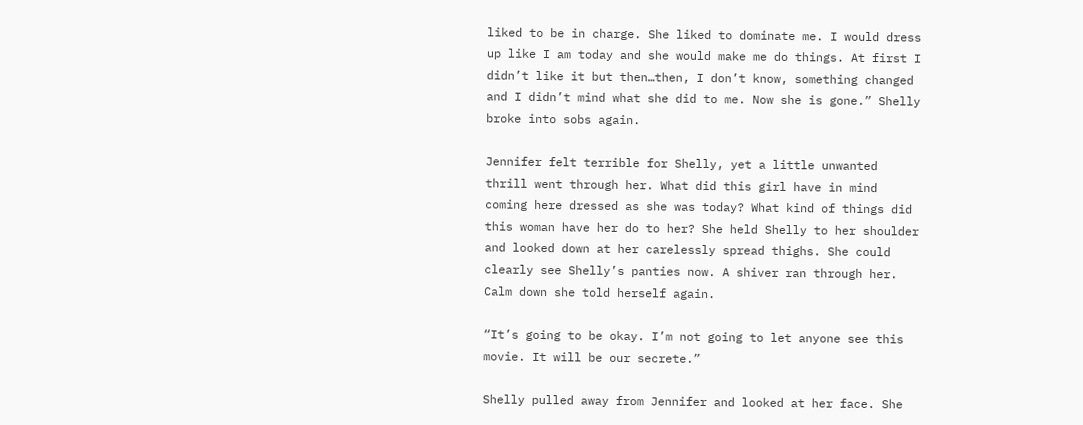liked to be in charge. She liked to dominate me. I would dress up like I am today and she would make me do things. At first I didn’t like it but then…then, I don’t know, something changed and I didn’t mind what she did to me. Now she is gone.” Shelly broke into sobs again.

Jennifer felt terrible for Shelly, yet a little unwanted thrill went through her. What did this girl have in mind coming here dressed as she was today? What kind of things did this woman have her do to her? She held Shelly to her shoulder and looked down at her carelessly spread thighs. She could clearly see Shelly’s panties now. A shiver ran through her. Calm down she told herself again.

“It’s going to be okay. I’m not going to let anyone see this movie. It will be our secrete.”

Shelly pulled away from Jennifer and looked at her face. She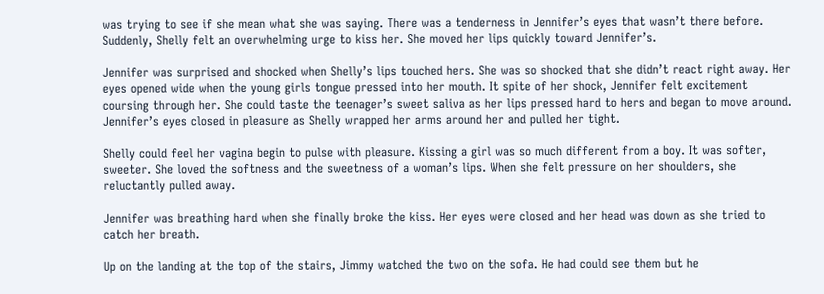was trying to see if she mean what she was saying. There was a tenderness in Jennifer’s eyes that wasn’t there before. Suddenly, Shelly felt an overwhelming urge to kiss her. She moved her lips quickly toward Jennifer’s.

Jennifer was surprised and shocked when Shelly’s lips touched hers. She was so shocked that she didn’t react right away. Her eyes opened wide when the young girls tongue pressed into her mouth. It spite of her shock, Jennifer felt excitement coursing through her. She could taste the teenager’s sweet saliva as her lips pressed hard to hers and began to move around. Jennifer’s eyes closed in pleasure as Shelly wrapped her arms around her and pulled her tight.

Shelly could feel her vagina begin to pulse with pleasure. Kissing a girl was so much different from a boy. It was softer, sweeter. She loved the softness and the sweetness of a woman’s lips. When she felt pressure on her shoulders, she reluctantly pulled away.

Jennifer was breathing hard when she finally broke the kiss. Her eyes were closed and her head was down as she tried to catch her breath.

Up on the landing at the top of the stairs, Jimmy watched the two on the sofa. He had could see them but he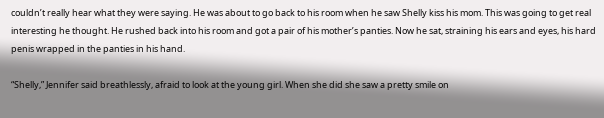couldn’t really hear what they were saying. He was about to go back to his room when he saw Shelly kiss his mom. This was going to get real interesting he thought. He rushed back into his room and got a pair of his mother’s panties. Now he sat, straining his ears and eyes, his hard penis wrapped in the panties in his hand.

“Shelly,” Jennifer said breathlessly, afraid to look at the young girl. When she did she saw a pretty smile on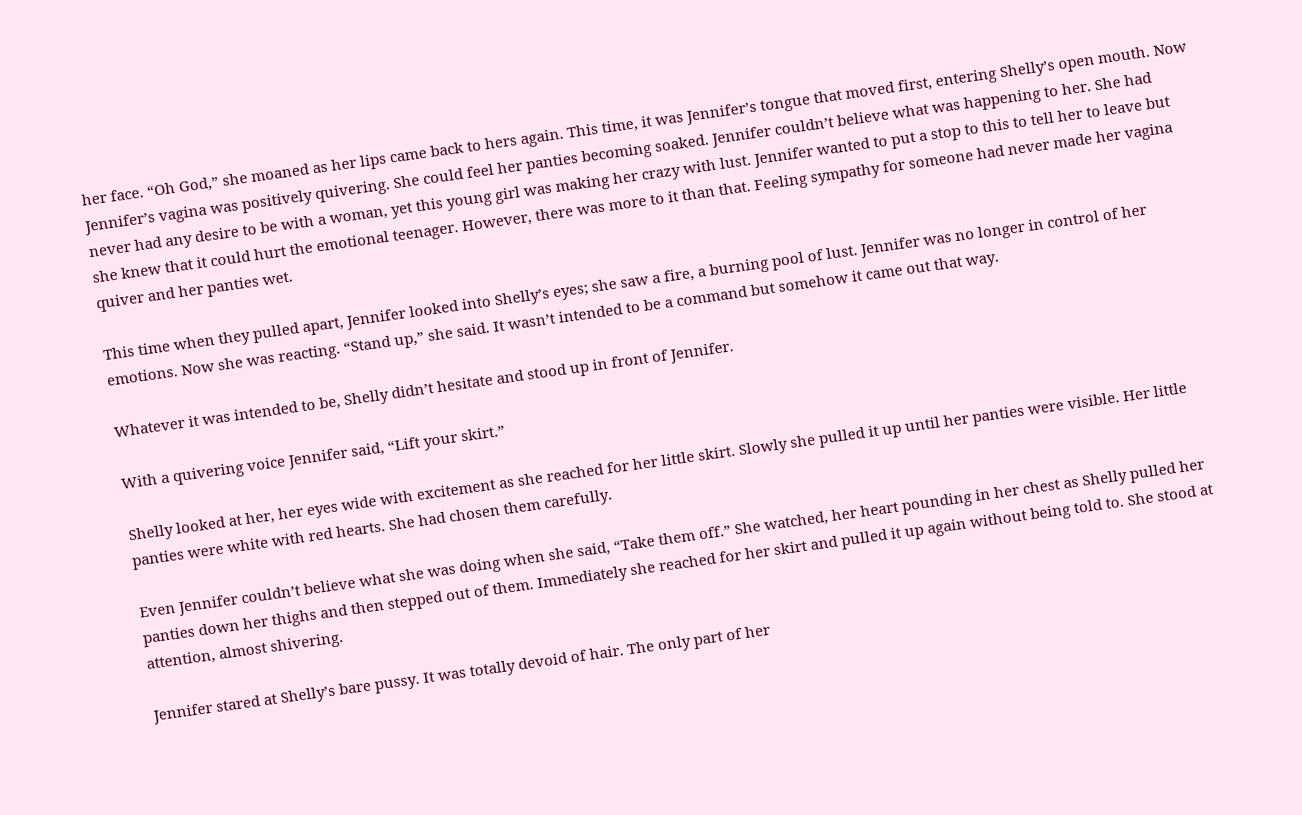her face. “Oh God,” she moaned as her lips came back to hers again. This time, it was Jennifer’s tongue that moved first, entering Shelly’s open mouth. Now Jennifer’s vagina was positively quivering. She could feel her panties becoming soaked. Jennifer couldn’t believe what was happening to her. She had never had any desire to be with a woman, yet this young girl was making her crazy with lust. Jennifer wanted to put a stop to this to tell her to leave but she knew that it could hurt the emotional teenager. However, there was more to it than that. Feeling sympathy for someone had never made her vagina quiver and her panties wet.

This time when they pulled apart, Jennifer looked into Shelly’s eyes; she saw a fire, a burning pool of lust. Jennifer was no longer in control of her emotions. Now she was reacting. “Stand up,” she said. It wasn’t intended to be a command but somehow it came out that way.

Whatever it was intended to be, Shelly didn’t hesitate and stood up in front of Jennifer.

With a quivering voice Jennifer said, “Lift your skirt.”

Shelly looked at her, her eyes wide with excitement as she reached for her little skirt. Slowly she pulled it up until her panties were visible. Her little panties were white with red hearts. She had chosen them carefully.

Even Jennifer couldn’t believe what she was doing when she said, “Take them off.” She watched, her heart pounding in her chest as Shelly pulled her panties down her thighs and then stepped out of them. Immediately she reached for her skirt and pulled it up again without being told to. She stood at attention, almost shivering.

Jennifer stared at Shelly’s bare pussy. It was totally devoid of hair. The only part of her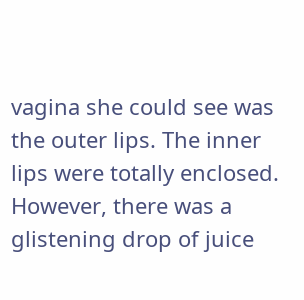vagina she could see was the outer lips. The inner lips were totally enclosed. However, there was a glistening drop of juice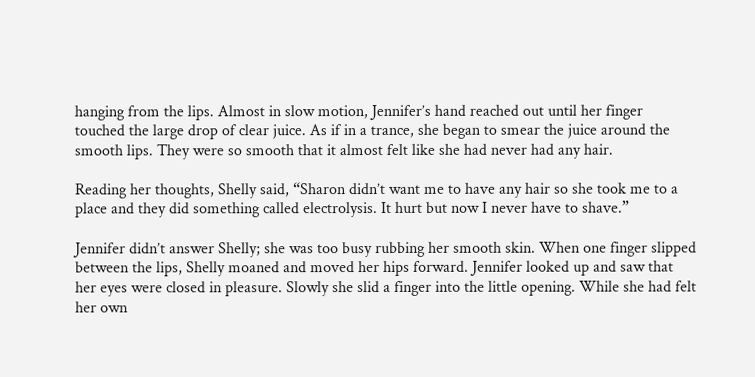hanging from the lips. Almost in slow motion, Jennifer’s hand reached out until her finger touched the large drop of clear juice. As if in a trance, she began to smear the juice around the smooth lips. They were so smooth that it almost felt like she had never had any hair.

Reading her thoughts, Shelly said, “Sharon didn’t want me to have any hair so she took me to a place and they did something called electrolysis. It hurt but now I never have to shave.”

Jennifer didn’t answer Shelly; she was too busy rubbing her smooth skin. When one finger slipped between the lips, Shelly moaned and moved her hips forward. Jennifer looked up and saw that her eyes were closed in pleasure. Slowly she slid a finger into the little opening. While she had felt her own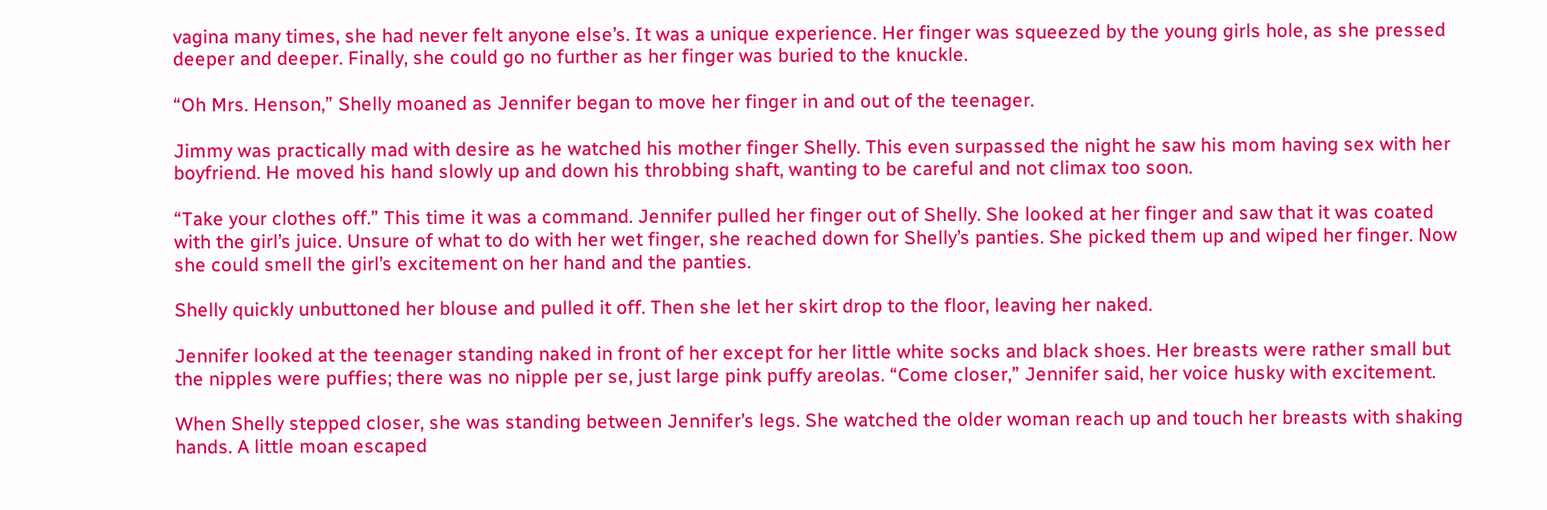vagina many times, she had never felt anyone else’s. It was a unique experience. Her finger was squeezed by the young girls hole, as she pressed deeper and deeper. Finally, she could go no further as her finger was buried to the knuckle.

“Oh Mrs. Henson,” Shelly moaned as Jennifer began to move her finger in and out of the teenager.

Jimmy was practically mad with desire as he watched his mother finger Shelly. This even surpassed the night he saw his mom having sex with her boyfriend. He moved his hand slowly up and down his throbbing shaft, wanting to be careful and not climax too soon.

“Take your clothes off.” This time it was a command. Jennifer pulled her finger out of Shelly. She looked at her finger and saw that it was coated with the girl’s juice. Unsure of what to do with her wet finger, she reached down for Shelly’s panties. She picked them up and wiped her finger. Now she could smell the girl’s excitement on her hand and the panties.

Shelly quickly unbuttoned her blouse and pulled it off. Then she let her skirt drop to the floor, leaving her naked.

Jennifer looked at the teenager standing naked in front of her except for her little white socks and black shoes. Her breasts were rather small but the nipples were puffies; there was no nipple per se, just large pink puffy areolas. “Come closer,” Jennifer said, her voice husky with excitement.

When Shelly stepped closer, she was standing between Jennifer’s legs. She watched the older woman reach up and touch her breasts with shaking hands. A little moan escaped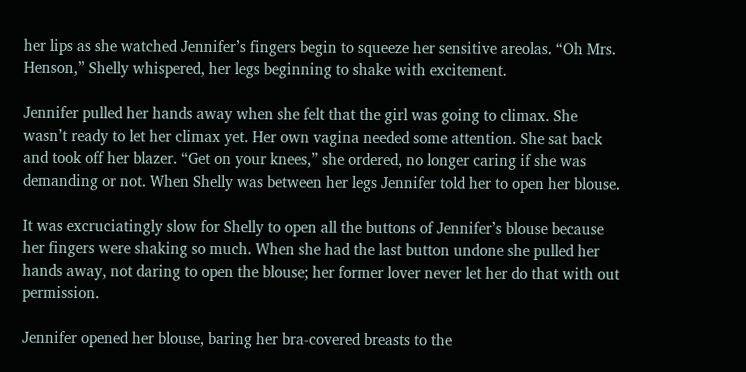her lips as she watched Jennifer’s fingers begin to squeeze her sensitive areolas. “Oh Mrs. Henson,” Shelly whispered, her legs beginning to shake with excitement.

Jennifer pulled her hands away when she felt that the girl was going to climax. She wasn’t ready to let her climax yet. Her own vagina needed some attention. She sat back and took off her blazer. “Get on your knees,” she ordered, no longer caring if she was demanding or not. When Shelly was between her legs Jennifer told her to open her blouse.

It was excruciatingly slow for Shelly to open all the buttons of Jennifer’s blouse because her fingers were shaking so much. When she had the last button undone she pulled her hands away, not daring to open the blouse; her former lover never let her do that with out permission.

Jennifer opened her blouse, baring her bra-covered breasts to the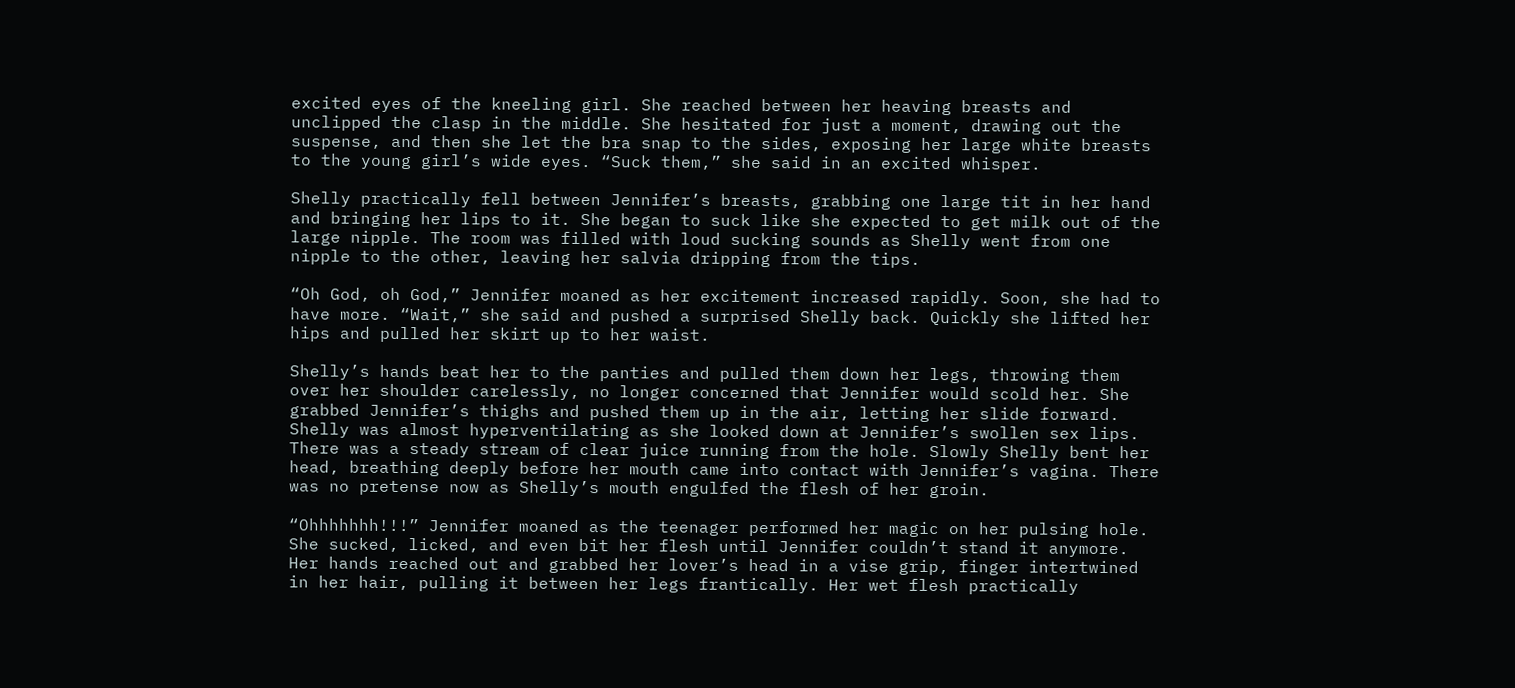excited eyes of the kneeling girl. She reached between her heaving breasts and unclipped the clasp in the middle. She hesitated for just a moment, drawing out the suspense, and then she let the bra snap to the sides, exposing her large white breasts to the young girl’s wide eyes. “Suck them,” she said in an excited whisper.

Shelly practically fell between Jennifer’s breasts, grabbing one large tit in her hand and bringing her lips to it. She began to suck like she expected to get milk out of the large nipple. The room was filled with loud sucking sounds as Shelly went from one nipple to the other, leaving her salvia dripping from the tips.

“Oh God, oh God,” Jennifer moaned as her excitement increased rapidly. Soon, she had to have more. “Wait,” she said and pushed a surprised Shelly back. Quickly she lifted her hips and pulled her skirt up to her waist.

Shelly’s hands beat her to the panties and pulled them down her legs, throwing them over her shoulder carelessly, no longer concerned that Jennifer would scold her. She grabbed Jennifer’s thighs and pushed them up in the air, letting her slide forward. Shelly was almost hyperventilating as she looked down at Jennifer’s swollen sex lips. There was a steady stream of clear juice running from the hole. Slowly Shelly bent her head, breathing deeply before her mouth came into contact with Jennifer’s vagina. There was no pretense now as Shelly’s mouth engulfed the flesh of her groin.

“Ohhhhhhh!!!” Jennifer moaned as the teenager performed her magic on her pulsing hole. She sucked, licked, and even bit her flesh until Jennifer couldn’t stand it anymore. Her hands reached out and grabbed her lover’s head in a vise grip, finger intertwined in her hair, pulling it between her legs frantically. Her wet flesh practically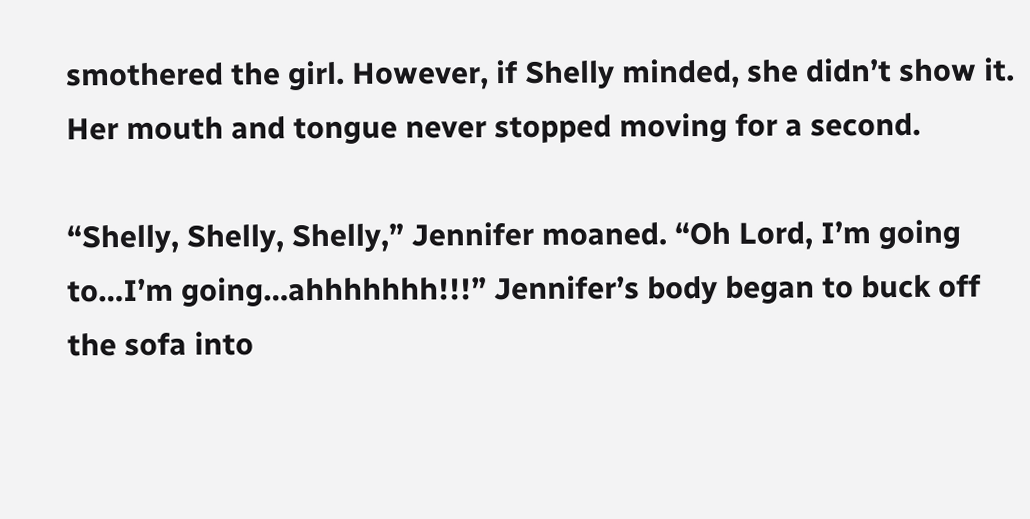smothered the girl. However, if Shelly minded, she didn’t show it. Her mouth and tongue never stopped moving for a second.

“Shelly, Shelly, Shelly,” Jennifer moaned. “Oh Lord, I’m going to…I’m going…ahhhhhhh!!!” Jennifer’s body began to buck off the sofa into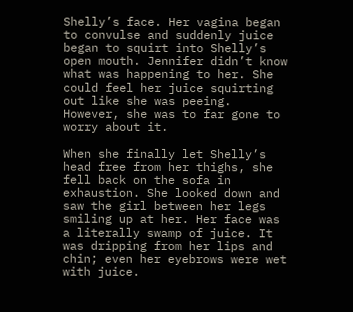Shelly’s face. Her vagina began to convulse and suddenly juice began to squirt into Shelly’s open mouth. Jennifer didn’t know what was happening to her. She could feel her juice squirting out like she was peeing. However, she was to far gone to worry about it.

When she finally let Shelly’s head free from her thighs, she fell back on the sofa in exhaustion. She looked down and saw the girl between her legs smiling up at her. Her face was a literally swamp of juice. It was dripping from her lips and chin; even her eyebrows were wet with juice.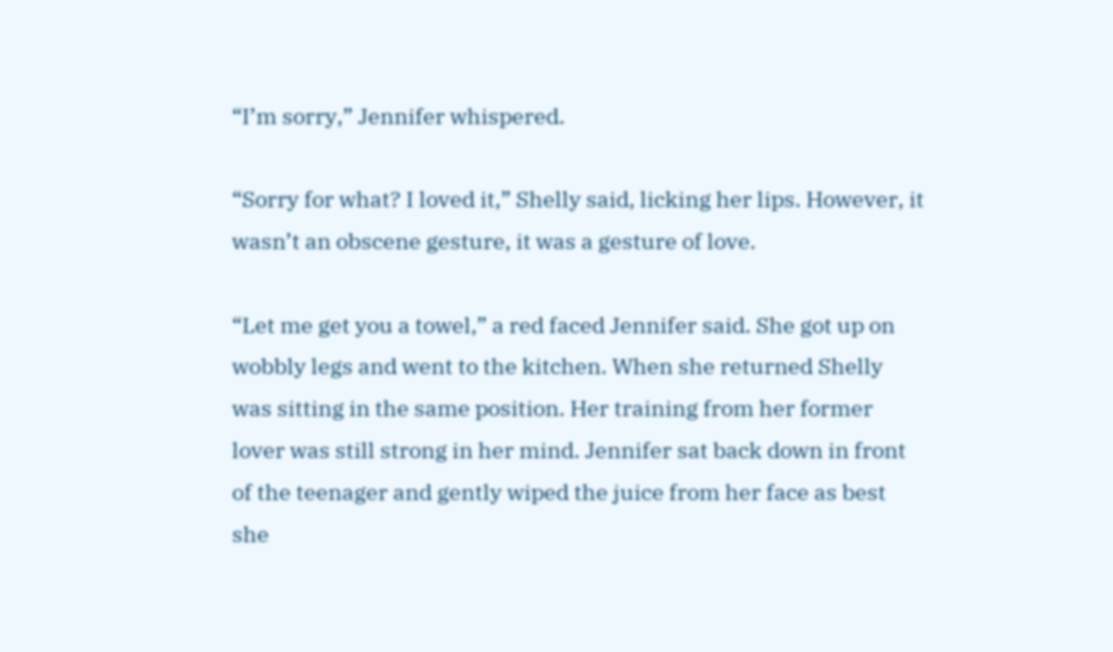“I’m sorry,” Jennifer whispered.

“Sorry for what? I loved it,” Shelly said, licking her lips. However, it wasn’t an obscene gesture, it was a gesture of love.

“Let me get you a towel,” a red faced Jennifer said. She got up on wobbly legs and went to the kitchen. When she returned Shelly was sitting in the same position. Her training from her former lover was still strong in her mind. Jennifer sat back down in front of the teenager and gently wiped the juice from her face as best she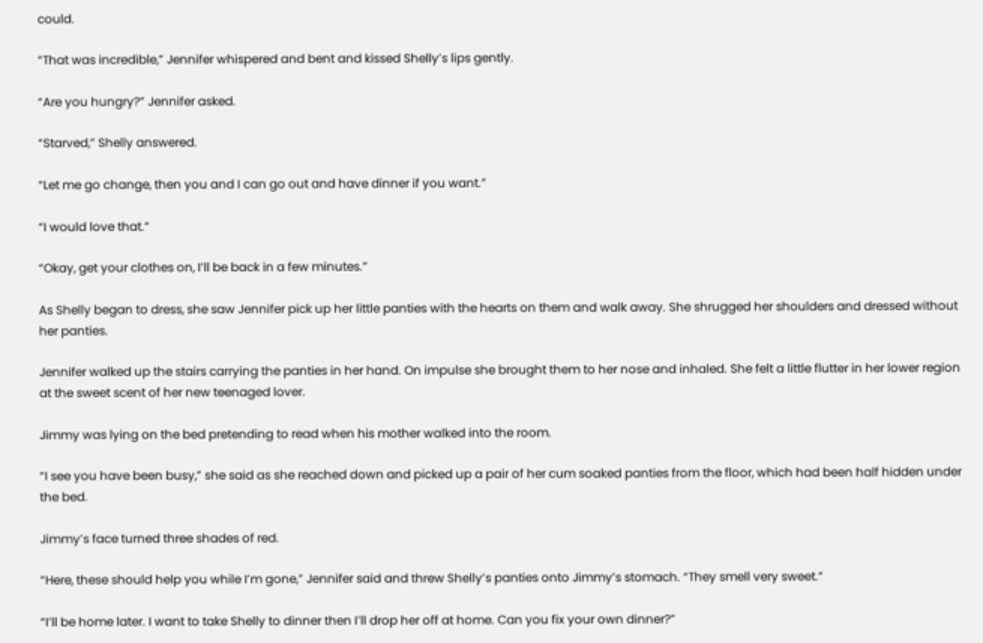could.

“That was incredible,” Jennifer whispered and bent and kissed Shelly’s lips gently.

“Are you hungry?” Jennifer asked.

“Starved,” Shelly answered.

“Let me go change, then you and I can go out and have dinner if you want.”

“I would love that.”

“Okay, get your clothes on, I’ll be back in a few minutes.”

As Shelly began to dress, she saw Jennifer pick up her little panties with the hearts on them and walk away. She shrugged her shoulders and dressed without her panties.

Jennifer walked up the stairs carrying the panties in her hand. On impulse she brought them to her nose and inhaled. She felt a little flutter in her lower region at the sweet scent of her new teenaged lover.

Jimmy was lying on the bed pretending to read when his mother walked into the room.

“I see you have been busy,” she said as she reached down and picked up a pair of her cum soaked panties from the floor, which had been half hidden under the bed.

Jimmy’s face turned three shades of red.

“Here, these should help you while I’m gone,” Jennifer said and threw Shelly’s panties onto Jimmy’s stomach. “They smell very sweet.”

“I’ll be home later. I want to take Shelly to dinner then I’ll drop her off at home. Can you fix your own dinner?”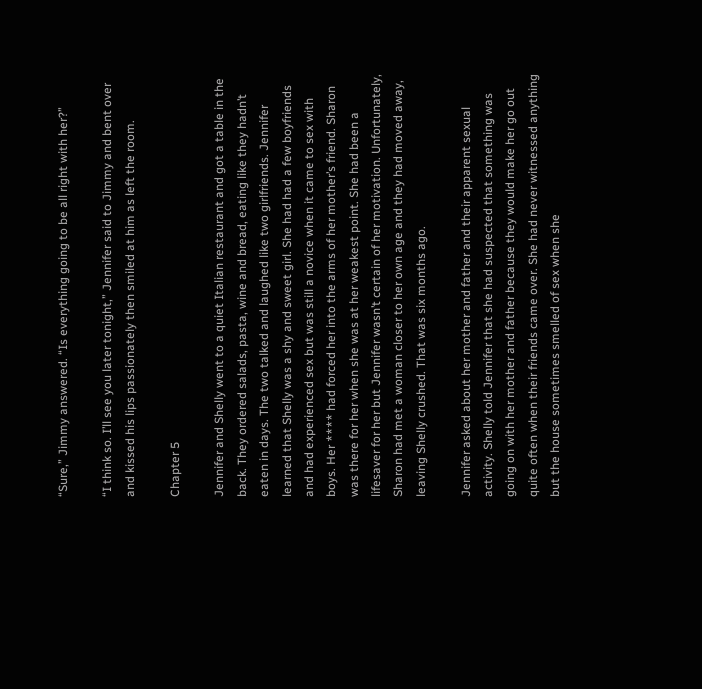“Sure,” Jimmy answered. “Is everything going to be all right with her?”

“I think so. I’ll see you later tonight,” Jennifer said to Jimmy and bent over and kissed his lips passionately then smiled at him as left the room.

Chapter 5

Jennifer and Shelly went to a quiet Italian restaurant and got a table in the back. They ordered salads, pasta, wine and bread, eating like they hadn’t eaten in days. The two talked and laughed like two girlfriends. Jennifer learned that Shelly was a shy and sweet girl. She had had a few boyfriends and had experienced sex but was still a novice when it came to sex with boys. Her **** had forced her into the arms of her mother’s friend. Sharon was there for her when she was at her weakest point. She had been a lifesaver for her but Jennifer wasn’t certain of her motivation. Unfortunately, Sharon had met a woman closer to her own age and they had moved away, leaving Shelly crushed. That was six months ago.

Jennifer asked about her mother and father and their apparent sexual activity. Shelly told Jennifer that she had suspected that something was going on with her mother and father because they would make her go out quite often when their friends came over. She had never witnessed anything but the house sometimes smelled of sex when she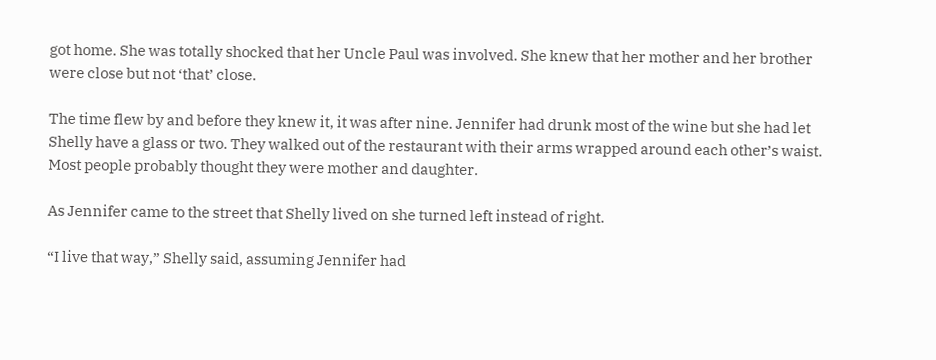got home. She was totally shocked that her Uncle Paul was involved. She knew that her mother and her brother were close but not ‘that’ close.

The time flew by and before they knew it, it was after nine. Jennifer had drunk most of the wine but she had let Shelly have a glass or two. They walked out of the restaurant with their arms wrapped around each other’s waist. Most people probably thought they were mother and daughter.

As Jennifer came to the street that Shelly lived on she turned left instead of right.

“I live that way,” Shelly said, assuming Jennifer had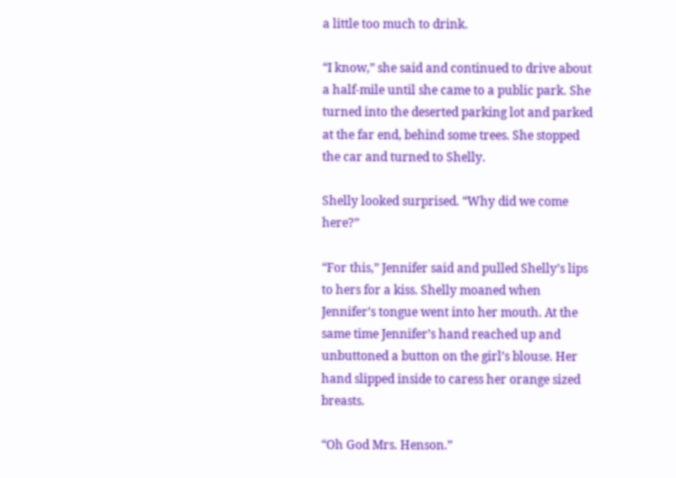a little too much to drink.

“I know,” she said and continued to drive about a half-mile until she came to a public park. She turned into the deserted parking lot and parked at the far end, behind some trees. She stopped the car and turned to Shelly.

Shelly looked surprised. “Why did we come here?”

“For this,” Jennifer said and pulled Shelly’s lips to hers for a kiss. Shelly moaned when Jennifer’s tongue went into her mouth. At the same time Jennifer’s hand reached up and unbuttoned a button on the girl’s blouse. Her hand slipped inside to caress her orange sized breasts.

“Oh God Mrs. Henson.”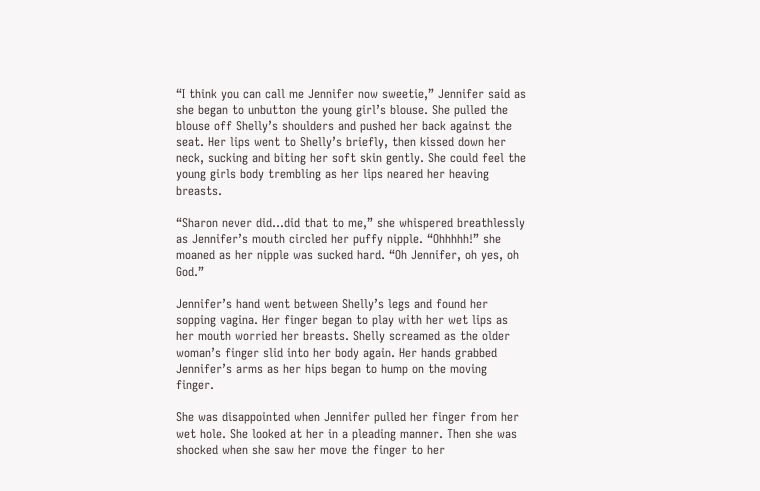“I think you can call me Jennifer now sweetie,” Jennifer said as she began to unbutton the young girl’s blouse. She pulled the blouse off Shelly’s shoulders and pushed her back against the seat. Her lips went to Shelly’s briefly, then kissed down her neck, sucking and biting her soft skin gently. She could feel the young girls body trembling as her lips neared her heaving breasts.

“Sharon never did…did that to me,” she whispered breathlessly as Jennifer’s mouth circled her puffy nipple. “Ohhhhh!” she moaned as her nipple was sucked hard. “Oh Jennifer, oh yes, oh God.”

Jennifer’s hand went between Shelly’s legs and found her sopping vagina. Her finger began to play with her wet lips as her mouth worried her breasts. Shelly screamed as the older woman’s finger slid into her body again. Her hands grabbed Jennifer’s arms as her hips began to hump on the moving finger.

She was disappointed when Jennifer pulled her finger from her wet hole. She looked at her in a pleading manner. Then she was shocked when she saw her move the finger to her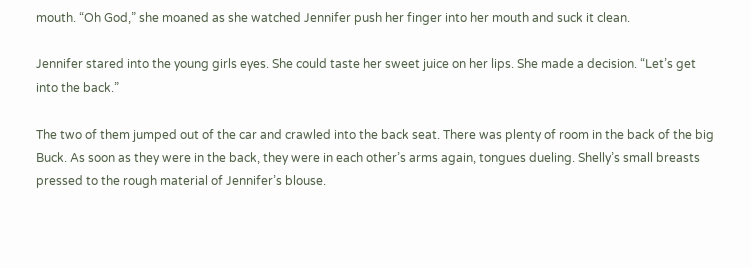mouth. “Oh God,” she moaned as she watched Jennifer push her finger into her mouth and suck it clean.

Jennifer stared into the young girls eyes. She could taste her sweet juice on her lips. She made a decision. “Let’s get into the back.”

The two of them jumped out of the car and crawled into the back seat. There was plenty of room in the back of the big Buck. As soon as they were in the back, they were in each other’s arms again, tongues dueling. Shelly’s small breasts pressed to the rough material of Jennifer’s blouse.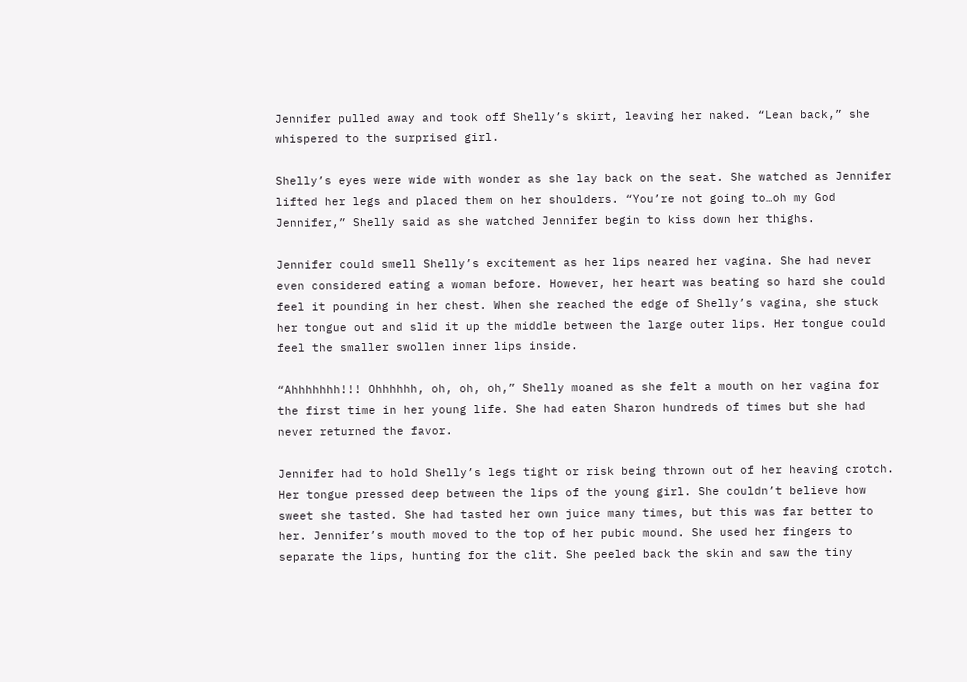Jennifer pulled away and took off Shelly’s skirt, leaving her naked. “Lean back,” she whispered to the surprised girl.

Shelly’s eyes were wide with wonder as she lay back on the seat. She watched as Jennifer lifted her legs and placed them on her shoulders. “You’re not going to…oh my God Jennifer,” Shelly said as she watched Jennifer begin to kiss down her thighs.

Jennifer could smell Shelly’s excitement as her lips neared her vagina. She had never even considered eating a woman before. However, her heart was beating so hard she could feel it pounding in her chest. When she reached the edge of Shelly’s vagina, she stuck her tongue out and slid it up the middle between the large outer lips. Her tongue could feel the smaller swollen inner lips inside.

“Ahhhhhhh!!! Ohhhhhh, oh, oh, oh,” Shelly moaned as she felt a mouth on her vagina for the first time in her young life. She had eaten Sharon hundreds of times but she had never returned the favor.

Jennifer had to hold Shelly’s legs tight or risk being thrown out of her heaving crotch. Her tongue pressed deep between the lips of the young girl. She couldn’t believe how sweet she tasted. She had tasted her own juice many times, but this was far better to her. Jennifer’s mouth moved to the top of her pubic mound. She used her fingers to separate the lips, hunting for the clit. She peeled back the skin and saw the tiny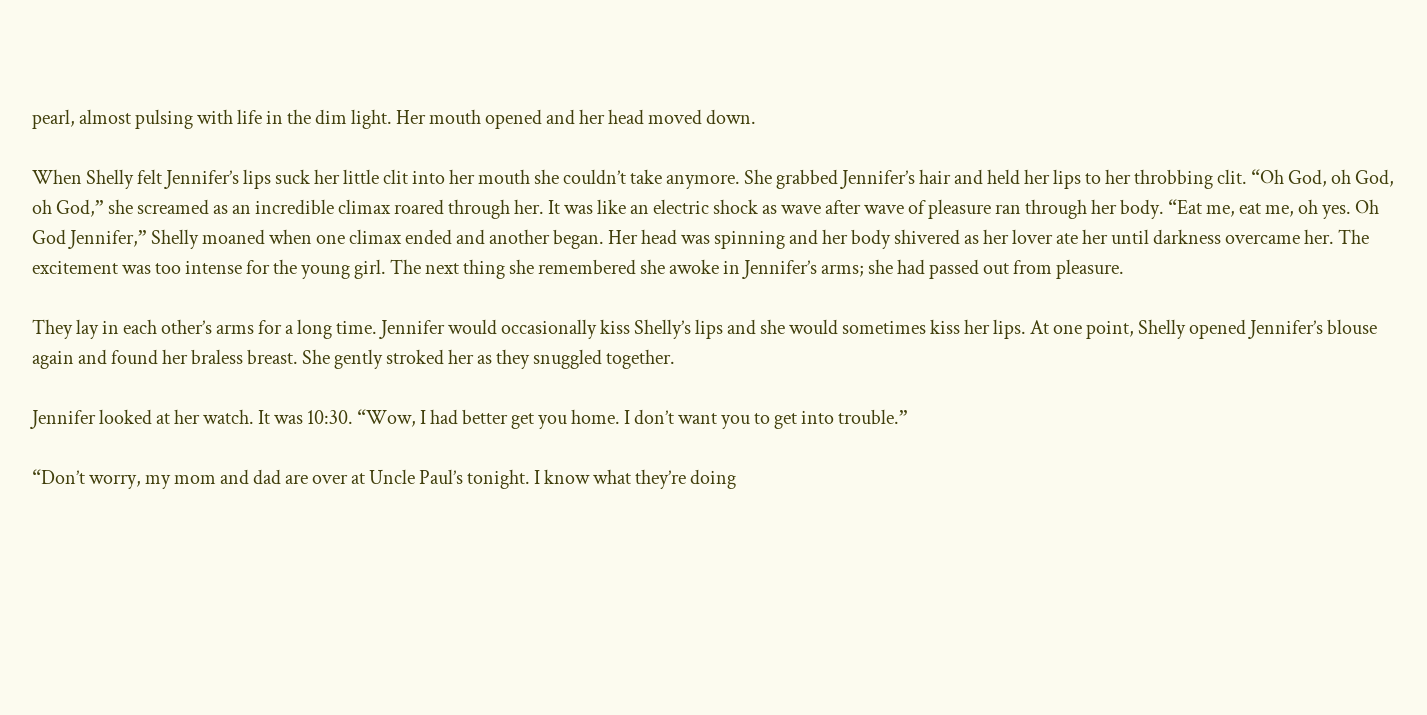pearl, almost pulsing with life in the dim light. Her mouth opened and her head moved down.

When Shelly felt Jennifer’s lips suck her little clit into her mouth she couldn’t take anymore. She grabbed Jennifer’s hair and held her lips to her throbbing clit. “Oh God, oh God, oh God,” she screamed as an incredible climax roared through her. It was like an electric shock as wave after wave of pleasure ran through her body. “Eat me, eat me, oh yes. Oh God Jennifer,” Shelly moaned when one climax ended and another began. Her head was spinning and her body shivered as her lover ate her until darkness overcame her. The excitement was too intense for the young girl. The next thing she remembered she awoke in Jennifer’s arms; she had passed out from pleasure.

They lay in each other’s arms for a long time. Jennifer would occasionally kiss Shelly’s lips and she would sometimes kiss her lips. At one point, Shelly opened Jennifer’s blouse again and found her braless breast. She gently stroked her as they snuggled together.

Jennifer looked at her watch. It was 10:30. “Wow, I had better get you home. I don’t want you to get into trouble.”

“Don’t worry, my mom and dad are over at Uncle Paul’s tonight. I know what they’re doing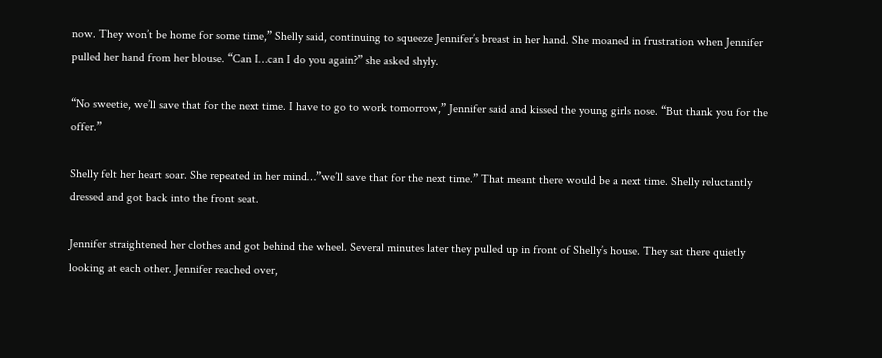now. They won’t be home for some time,” Shelly said, continuing to squeeze Jennifer’s breast in her hand. She moaned in frustration when Jennifer pulled her hand from her blouse. “Can I…can I do you again?” she asked shyly.

“No sweetie, we’ll save that for the next time. I have to go to work tomorrow,” Jennifer said and kissed the young girls nose. “But thank you for the offer.”

Shelly felt her heart soar. She repeated in her mind…”we’ll save that for the next time.” That meant there would be a next time. Shelly reluctantly dressed and got back into the front seat.

Jennifer straightened her clothes and got behind the wheel. Several minutes later they pulled up in front of Shelly’s house. They sat there quietly looking at each other. Jennifer reached over,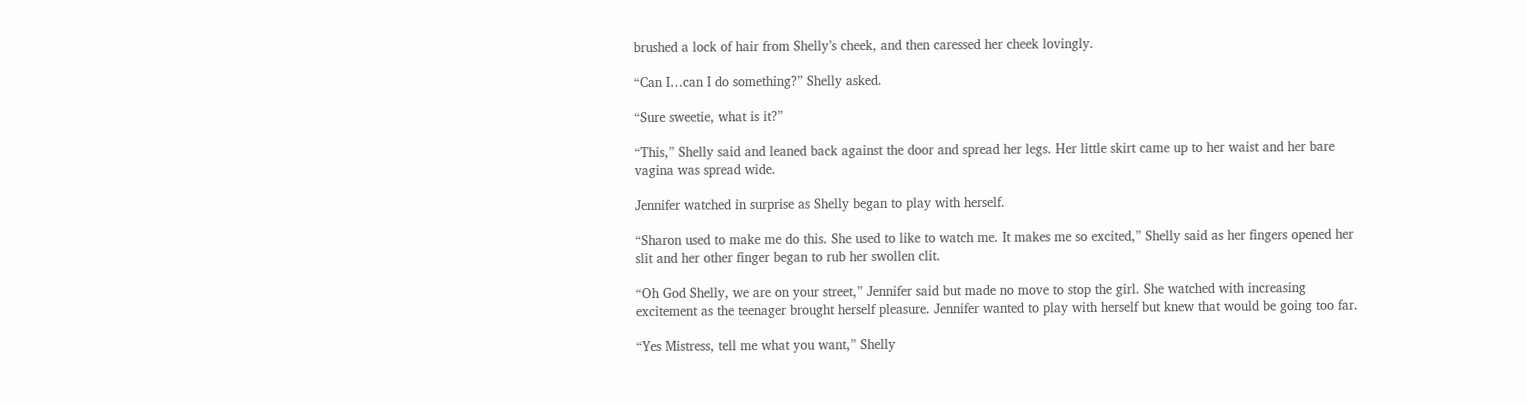brushed a lock of hair from Shelly’s cheek, and then caressed her cheek lovingly.

“Can I…can I do something?” Shelly asked.

“Sure sweetie, what is it?”

“This,” Shelly said and leaned back against the door and spread her legs. Her little skirt came up to her waist and her bare vagina was spread wide.

Jennifer watched in surprise as Shelly began to play with herself.

“Sharon used to make me do this. She used to like to watch me. It makes me so excited,” Shelly said as her fingers opened her slit and her other finger began to rub her swollen clit.

“Oh God Shelly, we are on your street,” Jennifer said but made no move to stop the girl. She watched with increasing excitement as the teenager brought herself pleasure. Jennifer wanted to play with herself but knew that would be going too far.

“Yes Mistress, tell me what you want,” Shelly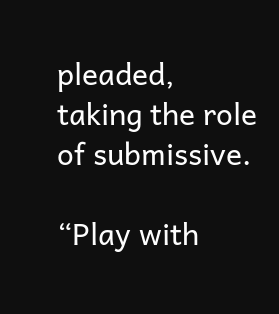pleaded, taking the role of submissive.

“Play with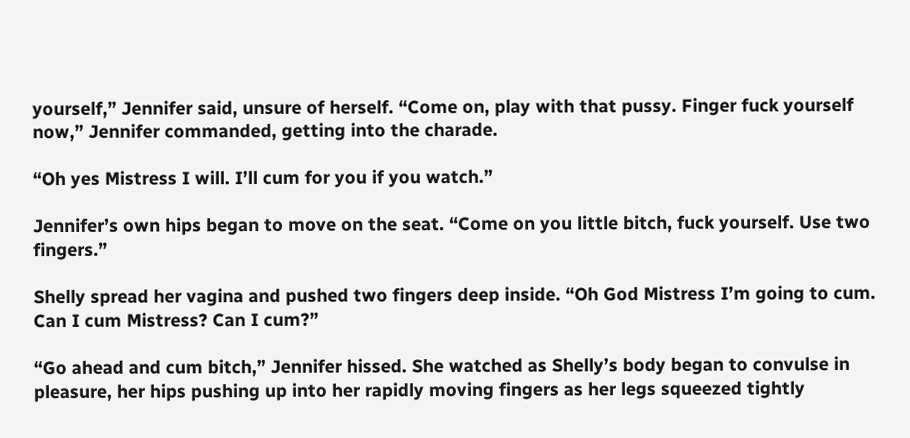yourself,” Jennifer said, unsure of herself. “Come on, play with that pussy. Finger fuck yourself now,” Jennifer commanded, getting into the charade.

“Oh yes Mistress I will. I’ll cum for you if you watch.”

Jennifer’s own hips began to move on the seat. “Come on you little bitch, fuck yourself. Use two fingers.”

Shelly spread her vagina and pushed two fingers deep inside. “Oh God Mistress I’m going to cum. Can I cum Mistress? Can I cum?”

“Go ahead and cum bitch,” Jennifer hissed. She watched as Shelly’s body began to convulse in pleasure, her hips pushing up into her rapidly moving fingers as her legs squeezed tightly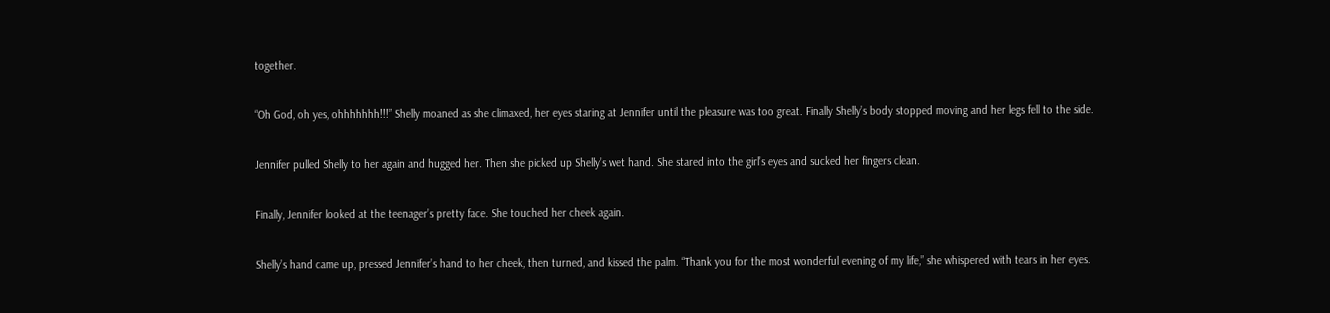together.

“Oh God, oh yes, ohhhhhhh!!!” Shelly moaned as she climaxed, her eyes staring at Jennifer until the pleasure was too great. Finally Shelly’s body stopped moving and her legs fell to the side.

Jennifer pulled Shelly to her again and hugged her. Then she picked up Shelly’s wet hand. She stared into the girl’s eyes and sucked her fingers clean.

Finally, Jennifer looked at the teenager’s pretty face. She touched her cheek again.

Shelly’s hand came up, pressed Jennifer’s hand to her cheek, then turned, and kissed the palm. “Thank you for the most wonderful evening of my life,” she whispered with tears in her eyes.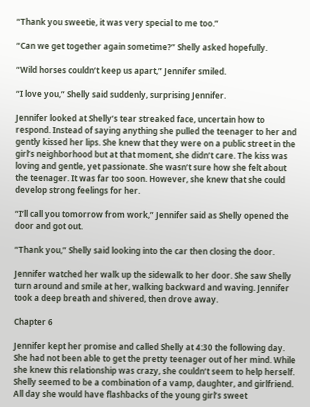“Thank you sweetie, it was very special to me too.”

“Can we get together again sometime?” Shelly asked hopefully.

“Wild horses couldn’t keep us apart,” Jennifer smiled.

“I love you,” Shelly said suddenly, surprising Jennifer.

Jennifer looked at Shelly’s tear streaked face, uncertain how to respond. Instead of saying anything she pulled the teenager to her and gently kissed her lips. She knew that they were on a public street in the girl’s neighborhood but at that moment, she didn’t care. The kiss was loving and gentle, yet passionate. She wasn’t sure how she felt about the teenager. It was far too soon. However, she knew that she could develop strong feelings for her.

“I’ll call you tomorrow from work,” Jennifer said as Shelly opened the door and got out.

“Thank you,” Shelly said looking into the car then closing the door.

Jennifer watched her walk up the sidewalk to her door. She saw Shelly turn around and smile at her, walking backward and waving. Jennifer took a deep breath and shivered, then drove away.

Chapter 6

Jennifer kept her promise and called Shelly at 4:30 the following day. She had not been able to get the pretty teenager out of her mind. While she knew this relationship was crazy, she couldn’t seem to help herself. Shelly seemed to be a combination of a vamp, daughter, and girlfriend. All day she would have flashbacks of the young girl’s sweet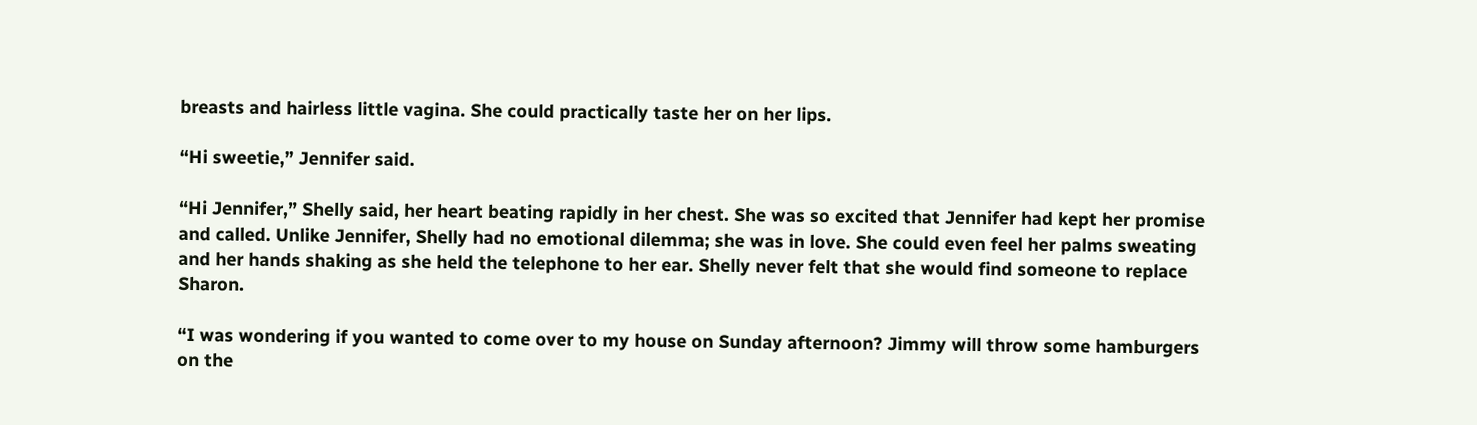breasts and hairless little vagina. She could practically taste her on her lips.

“Hi sweetie,” Jennifer said.

“Hi Jennifer,” Shelly said, her heart beating rapidly in her chest. She was so excited that Jennifer had kept her promise and called. Unlike Jennifer, Shelly had no emotional dilemma; she was in love. She could even feel her palms sweating and her hands shaking as she held the telephone to her ear. Shelly never felt that she would find someone to replace Sharon.

“I was wondering if you wanted to come over to my house on Sunday afternoon? Jimmy will throw some hamburgers on the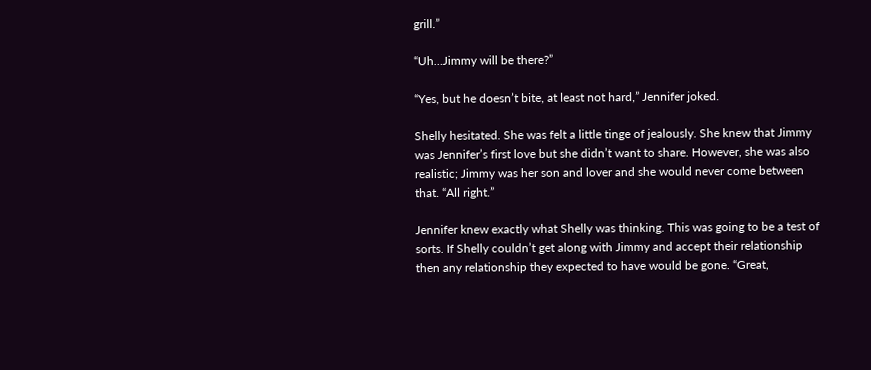grill.”

“Uh…Jimmy will be there?”

“Yes, but he doesn’t bite, at least not hard,” Jennifer joked.

Shelly hesitated. She was felt a little tinge of jealously. She knew that Jimmy was Jennifer’s first love but she didn’t want to share. However, she was also realistic; Jimmy was her son and lover and she would never come between that. “All right.”

Jennifer knew exactly what Shelly was thinking. This was going to be a test of sorts. If Shelly couldn’t get along with Jimmy and accept their relationship then any relationship they expected to have would be gone. “Great,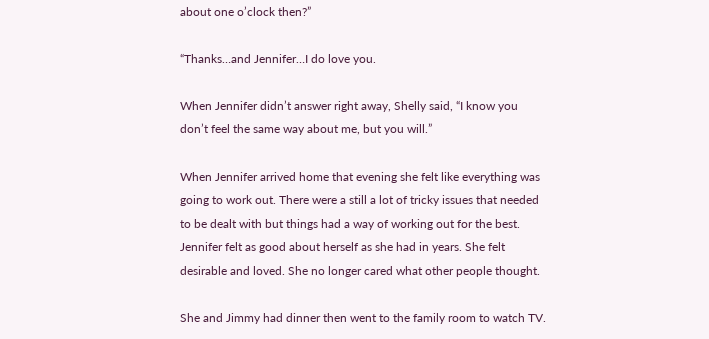about one o’clock then?”

“Thanks…and Jennifer…I do love you.

When Jennifer didn’t answer right away, Shelly said, “I know you don’t feel the same way about me, but you will.”

When Jennifer arrived home that evening she felt like everything was going to work out. There were a still a lot of tricky issues that needed to be dealt with but things had a way of working out for the best. Jennifer felt as good about herself as she had in years. She felt desirable and loved. She no longer cared what other people thought.

She and Jimmy had dinner then went to the family room to watch TV.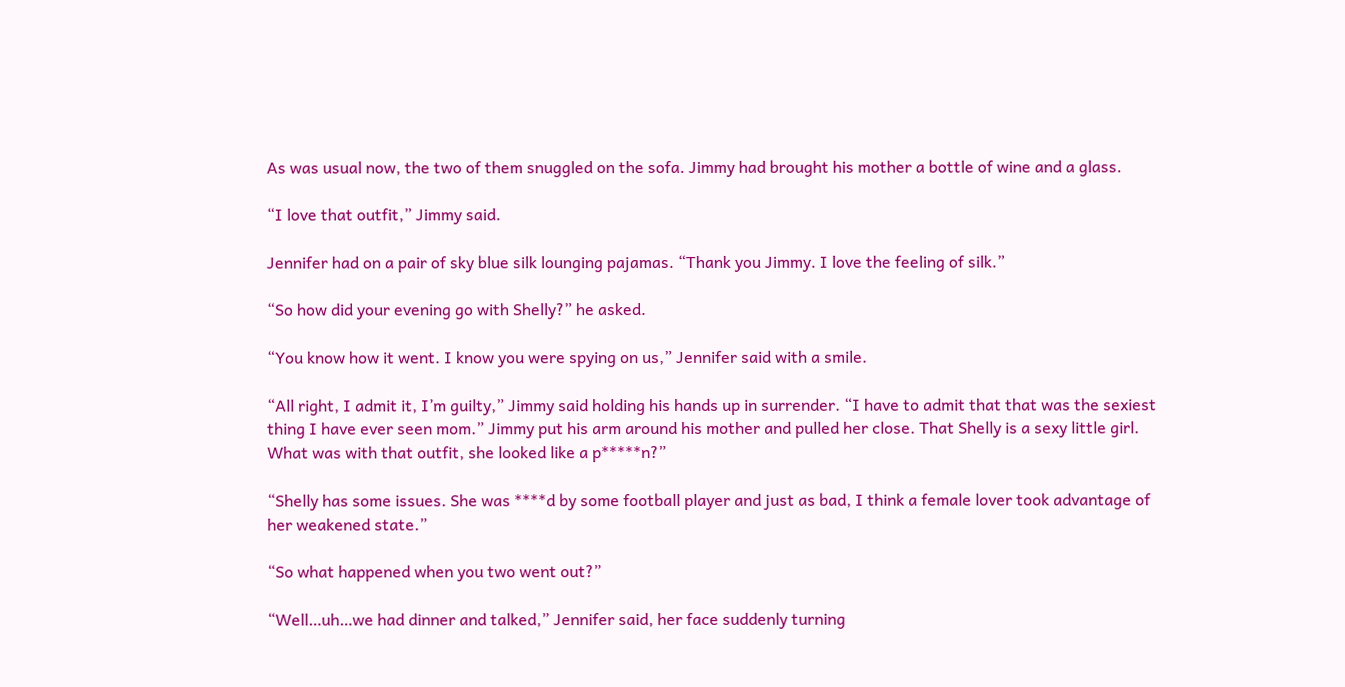As was usual now, the two of them snuggled on the sofa. Jimmy had brought his mother a bottle of wine and a glass.

“I love that outfit,” Jimmy said.

Jennifer had on a pair of sky blue silk lounging pajamas. “Thank you Jimmy. I love the feeling of silk.”

“So how did your evening go with Shelly?” he asked.

“You know how it went. I know you were spying on us,” Jennifer said with a smile.

“All right, I admit it, I’m guilty,” Jimmy said holding his hands up in surrender. “I have to admit that that was the sexiest thing I have ever seen mom.” Jimmy put his arm around his mother and pulled her close. That Shelly is a sexy little girl. What was with that outfit, she looked like a p*****n?”

“Shelly has some issues. She was ****d by some football player and just as bad, I think a female lover took advantage of her weakened state.”

“So what happened when you two went out?”

“Well…uh…we had dinner and talked,” Jennifer said, her face suddenly turning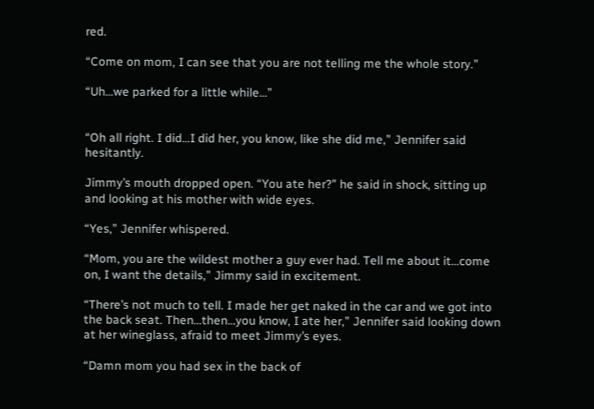red.

“Come on mom, I can see that you are not telling me the whole story.”

“Uh…we parked for a little while…”


“Oh all right. I did…I did her, you know, like she did me,” Jennifer said hesitantly.

Jimmy’s mouth dropped open. “You ate her?” he said in shock, sitting up and looking at his mother with wide eyes.

“Yes,” Jennifer whispered.

“Mom, you are the wildest mother a guy ever had. Tell me about it…come on, I want the details,” Jimmy said in excitement.

“There’s not much to tell. I made her get naked in the car and we got into the back seat. Then…then…you know, I ate her,” Jennifer said looking down at her wineglass, afraid to meet Jimmy’s eyes.

“Damn mom you had sex in the back of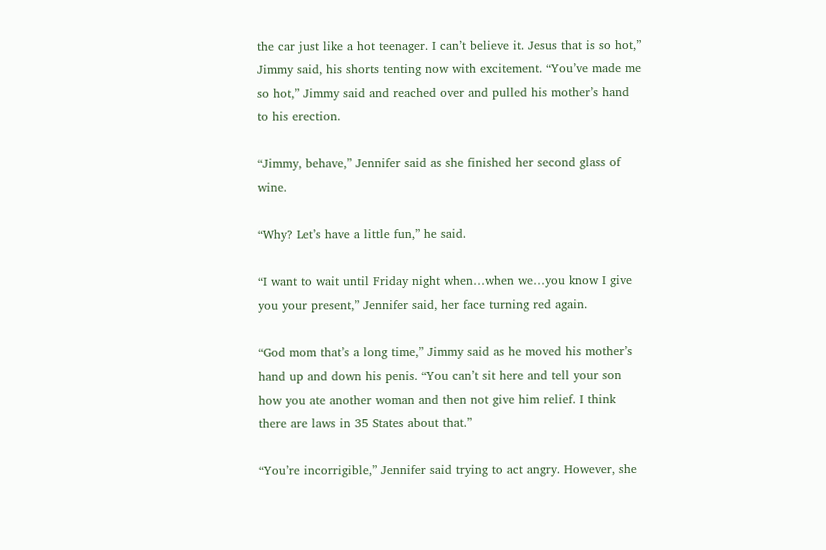the car just like a hot teenager. I can’t believe it. Jesus that is so hot,” Jimmy said, his shorts tenting now with excitement. “You’ve made me so hot,” Jimmy said and reached over and pulled his mother’s hand to his erection.

“Jimmy, behave,” Jennifer said as she finished her second glass of wine.

“Why? Let’s have a little fun,” he said.

“I want to wait until Friday night when…when we…you know I give you your present,” Jennifer said, her face turning red again.

“God mom that’s a long time,” Jimmy said as he moved his mother’s hand up and down his penis. “You can’t sit here and tell your son how you ate another woman and then not give him relief. I think there are laws in 35 States about that.”

“You’re incorrigible,” Jennifer said trying to act angry. However, she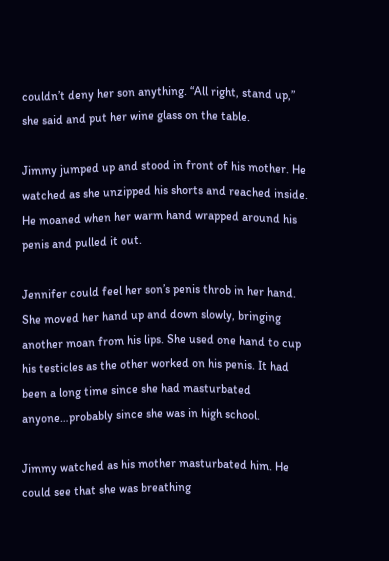couldn’t deny her son anything. “All right, stand up,” she said and put her wine glass on the table.

Jimmy jumped up and stood in front of his mother. He watched as she unzipped his shorts and reached inside. He moaned when her warm hand wrapped around his penis and pulled it out.

Jennifer could feel her son’s penis throb in her hand. She moved her hand up and down slowly, bringing another moan from his lips. She used one hand to cup his testicles as the other worked on his penis. It had been a long time since she had masturbated anyone…probably since she was in high school.

Jimmy watched as his mother masturbated him. He could see that she was breathing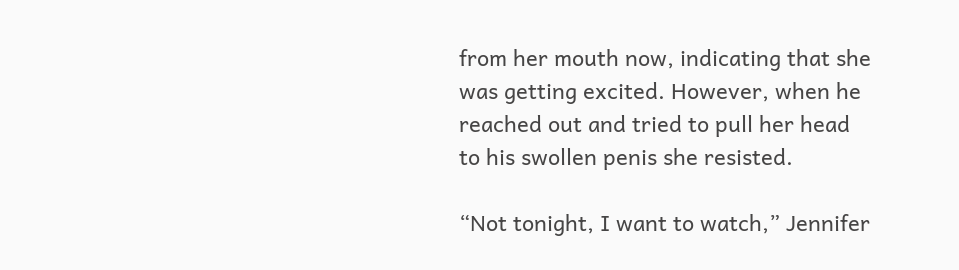from her mouth now, indicating that she was getting excited. However, when he reached out and tried to pull her head to his swollen penis she resisted.

“Not tonight, I want to watch,” Jennifer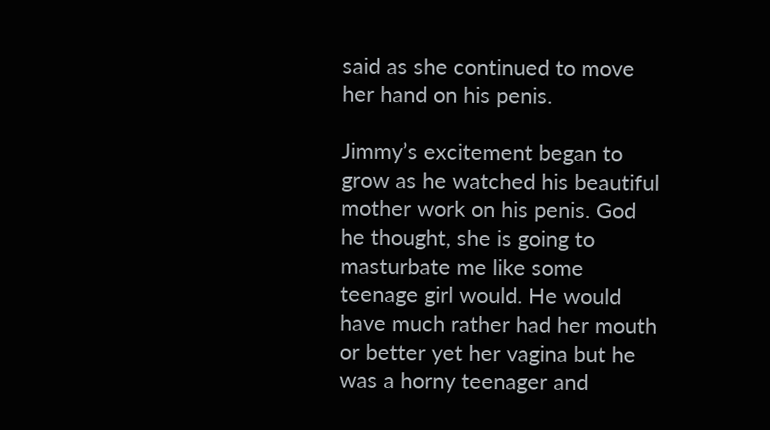said as she continued to move her hand on his penis.

Jimmy’s excitement began to grow as he watched his beautiful mother work on his penis. God he thought, she is going to masturbate me like some teenage girl would. He would have much rather had her mouth or better yet her vagina but he was a horny teenager and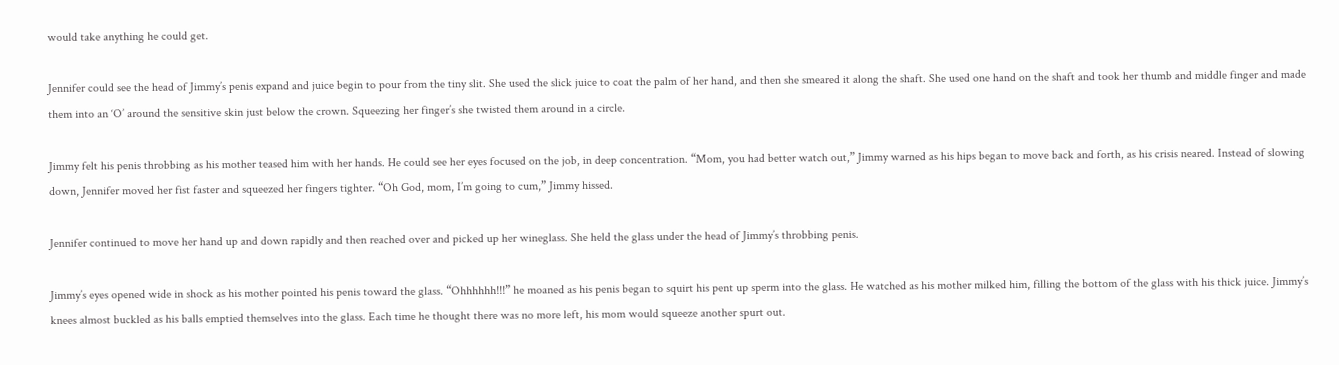would take anything he could get.

Jennifer could see the head of Jimmy’s penis expand and juice begin to pour from the tiny slit. She used the slick juice to coat the palm of her hand, and then she smeared it along the shaft. She used one hand on the shaft and took her thumb and middle finger and made them into an ‘O’ around the sensitive skin just below the crown. Squeezing her finger’s she twisted them around in a circle.

Jimmy felt his penis throbbing as his mother teased him with her hands. He could see her eyes focused on the job, in deep concentration. “Mom, you had better watch out,” Jimmy warned as his hips began to move back and forth, as his crisis neared. Instead of slowing down, Jennifer moved her fist faster and squeezed her fingers tighter. “Oh God, mom, I’m going to cum,” Jimmy hissed.

Jennifer continued to move her hand up and down rapidly and then reached over and picked up her wineglass. She held the glass under the head of Jimmy’s throbbing penis.

Jimmy’s eyes opened wide in shock as his mother pointed his penis toward the glass. “Ohhhhhh!!!” he moaned as his penis began to squirt his pent up sperm into the glass. He watched as his mother milked him, filling the bottom of the glass with his thick juice. Jimmy’s knees almost buckled as his balls emptied themselves into the glass. Each time he thought there was no more left, his mom would squeeze another spurt out.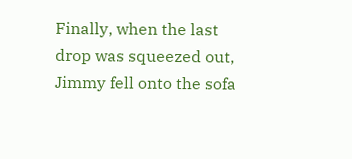Finally, when the last drop was squeezed out, Jimmy fell onto the sofa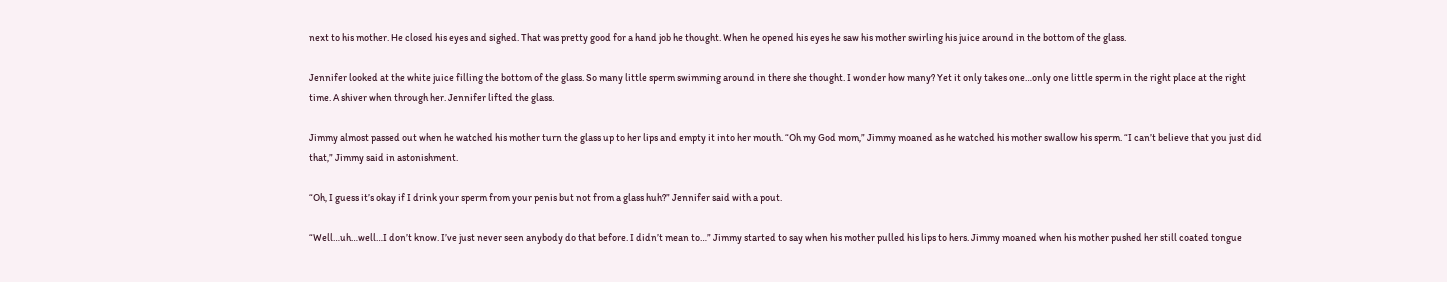next to his mother. He closed his eyes and sighed. That was pretty good for a hand job he thought. When he opened his eyes he saw his mother swirling his juice around in the bottom of the glass.

Jennifer looked at the white juice filling the bottom of the glass. So many little sperm swimming around in there she thought. I wonder how many? Yet it only takes one…only one little sperm in the right place at the right time. A shiver when through her. Jennifer lifted the glass.

Jimmy almost passed out when he watched his mother turn the glass up to her lips and empty it into her mouth. “Oh my God mom,” Jimmy moaned as he watched his mother swallow his sperm. “I can’t believe that you just did that,” Jimmy said in astonishment.

“Oh, I guess it’s okay if I drink your sperm from your penis but not from a glass huh?” Jennifer said with a pout.

“Well…uh…well…I don’t know. I’ve just never seen anybody do that before. I didn’t mean to…” Jimmy started to say when his mother pulled his lips to hers. Jimmy moaned when his mother pushed her still coated tongue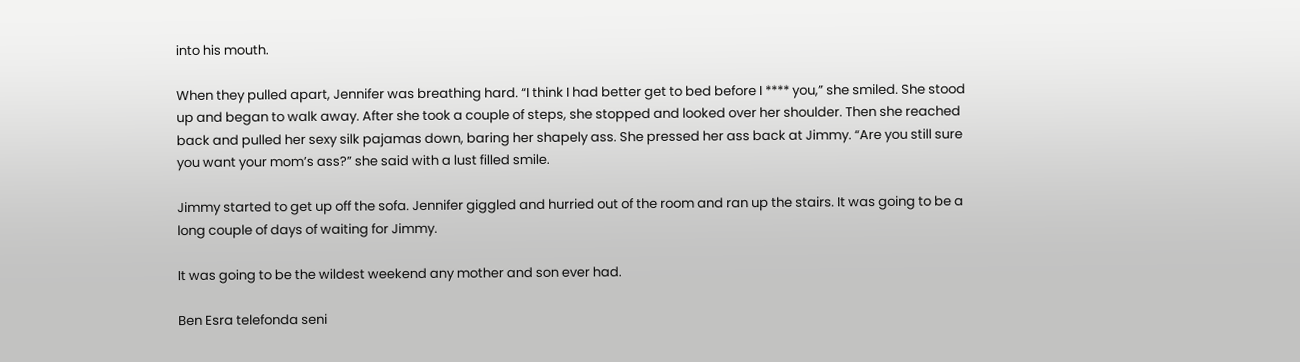into his mouth.

When they pulled apart, Jennifer was breathing hard. “I think I had better get to bed before I **** you,” she smiled. She stood up and began to walk away. After she took a couple of steps, she stopped and looked over her shoulder. Then she reached back and pulled her sexy silk pajamas down, baring her shapely ass. She pressed her ass back at Jimmy. “Are you still sure you want your mom’s ass?” she said with a lust filled smile.

Jimmy started to get up off the sofa. Jennifer giggled and hurried out of the room and ran up the stairs. It was going to be a long couple of days of waiting for Jimmy.

It was going to be the wildest weekend any mother and son ever had.

Ben Esra telefonda seni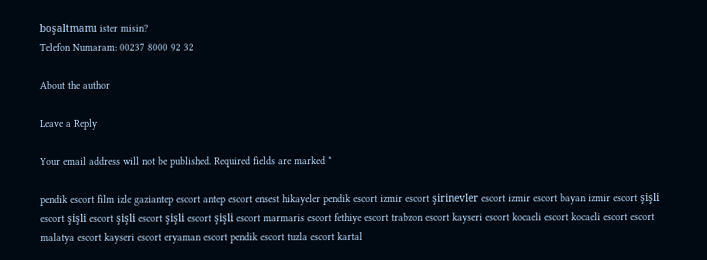boşaltmamı ister misin?
Telefon Numaram: 00237 8000 92 32

About the author

Leave a Reply

Your email address will not be published. Required fields are marked *

pendik escort film izle gaziantep escort antep escort ensest hikayeler pendik escort izmir escort şirinevler escort izmir escort bayan izmir escort şişli escort şişli escort şişli escort şişli escort şişli escort marmaris escort fethiye escort trabzon escort kayseri escort kocaeli escort kocaeli escort escort malatya escort kayseri escort eryaman escort pendik escort tuzla escort kartal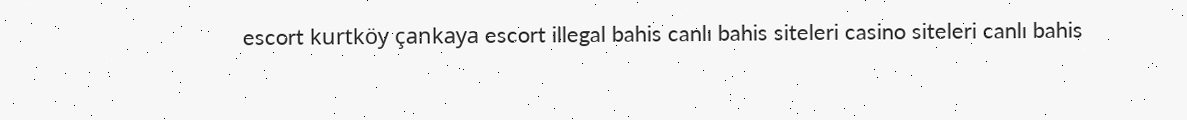escort kurtköy çankaya escort illegal bahis canlı bahis siteleri casino siteleri canlı bahis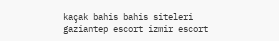kaçak bahis bahis siteleri gaziantep escort izmir escort